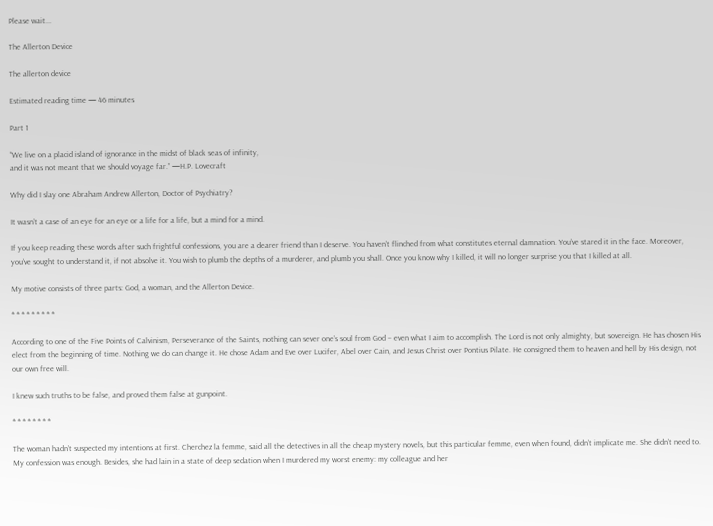Please wait...

The Allerton Device

The allerton device

Estimated reading time — 46 minutes

Part 1

“We live on a placid island of ignorance in the midst of black seas of infinity,
and it was not meant that we should voyage far.” —H.P. Lovecraft

Why did I slay one Abraham Andrew Allerton, Doctor of Psychiatry?

It wasn’t a case of an eye for an eye or a life for a life, but a mind for a mind.

If you keep reading these words after such frightful confessions, you are a dearer friend than I deserve. You haven’t flinched from what constitutes eternal damnation. You’ve stared it in the face. Moreover, you’ve sought to understand it, if not absolve it. You wish to plumb the depths of a murderer, and plumb you shall. Once you know why I killed, it will no longer surprise you that I killed at all.

My motive consists of three parts: God, a woman, and the Allerton Device.

* * * * * * * * *

According to one of the Five Points of Calvinism, Perseverance of the Saints, nothing can sever one’s soul from God – even what I aim to accomplish. The Lord is not only almighty, but sovereign. He has chosen His elect from the beginning of time. Nothing we do can change it. He chose Adam and Eve over Lucifer, Abel over Cain, and Jesus Christ over Pontius Pilate. He consigned them to heaven and hell by His design, not our own free will.

I knew such truths to be false, and proved them false at gunpoint.

* * * * * * * *

The woman hadn’t suspected my intentions at first. Cherchez la femme, said all the detectives in all the cheap mystery novels, but this particular femme, even when found, didn’t implicate me. She didn’t need to. My confession was enough. Besides, she had lain in a state of deep sedation when I murdered my worst enemy: my colleague and her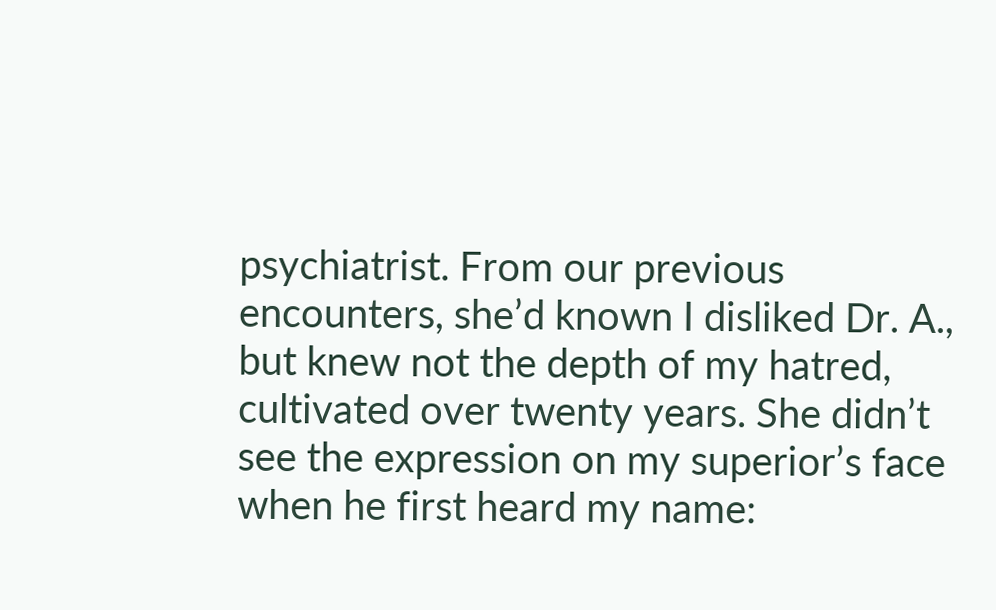psychiatrist. From our previous encounters, she’d known I disliked Dr. A., but knew not the depth of my hatred, cultivated over twenty years. She didn’t see the expression on my superior’s face when he first heard my name: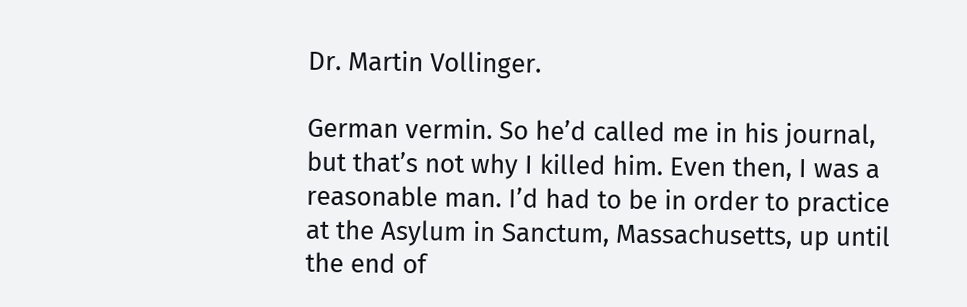Dr. Martin Vollinger.

German vermin. So he’d called me in his journal, but that’s not why I killed him. Even then, I was a reasonable man. I’d had to be in order to practice at the Asylum in Sanctum, Massachusetts, up until the end of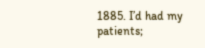1885. I’d had my patients;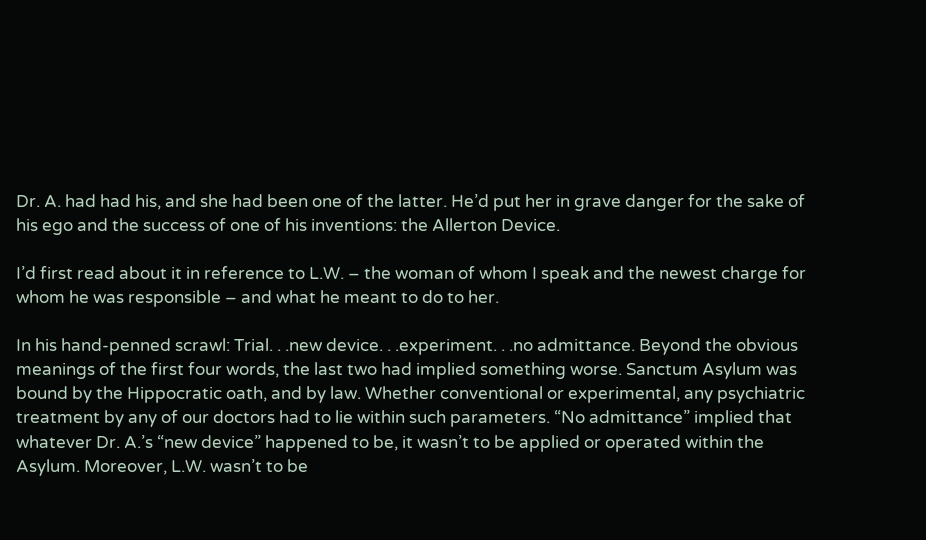Dr. A. had had his, and she had been one of the latter. He’d put her in grave danger for the sake of his ego and the success of one of his inventions: the Allerton Device.

I’d first read about it in reference to L.W. – the woman of whom I speak and the newest charge for whom he was responsible – and what he meant to do to her.

In his hand-penned scrawl: Trial. . .new device. . .experiment. . .no admittance. Beyond the obvious meanings of the first four words, the last two had implied something worse. Sanctum Asylum was bound by the Hippocratic oath, and by law. Whether conventional or experimental, any psychiatric treatment by any of our doctors had to lie within such parameters. “No admittance” implied that whatever Dr. A.’s “new device” happened to be, it wasn’t to be applied or operated within the Asylum. Moreover, L.W. wasn’t to be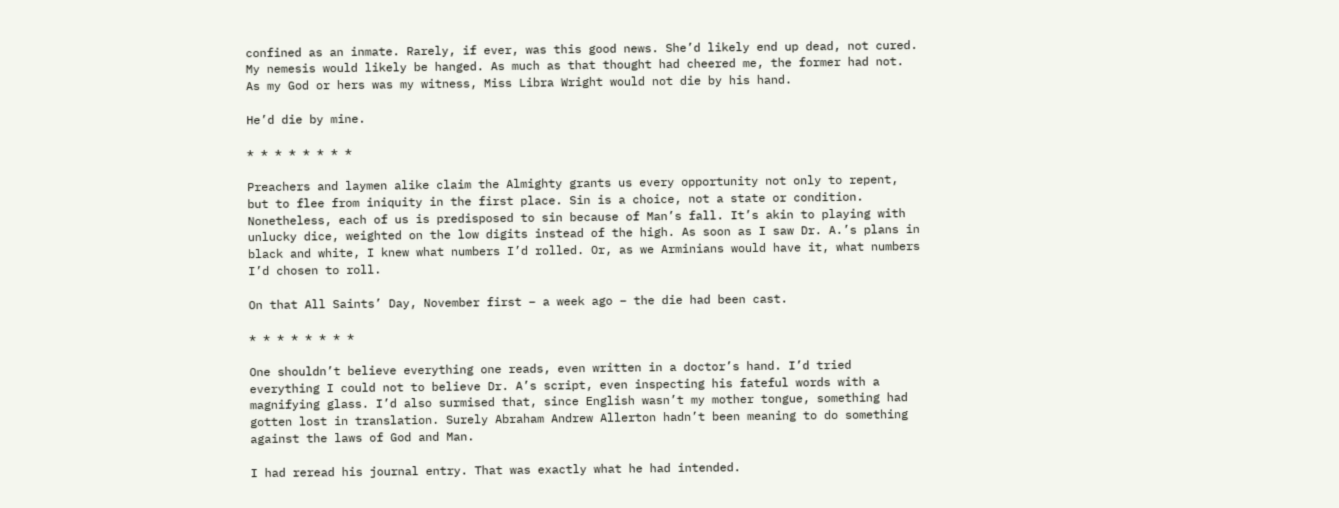confined as an inmate. Rarely, if ever, was this good news. She’d likely end up dead, not cured. My nemesis would likely be hanged. As much as that thought had cheered me, the former had not. As my God or hers was my witness, Miss Libra Wright would not die by his hand.

He’d die by mine.

* * * * * * * *

Preachers and laymen alike claim the Almighty grants us every opportunity not only to repent, but to flee from iniquity in the first place. Sin is a choice, not a state or condition. Nonetheless, each of us is predisposed to sin because of Man’s fall. It’s akin to playing with unlucky dice, weighted on the low digits instead of the high. As soon as I saw Dr. A.’s plans in black and white, I knew what numbers I’d rolled. Or, as we Arminians would have it, what numbers I’d chosen to roll.

On that All Saints’ Day, November first – a week ago – the die had been cast.

* * * * * * * *

One shouldn’t believe everything one reads, even written in a doctor’s hand. I’d tried everything I could not to believe Dr. A’s script, even inspecting his fateful words with a magnifying glass. I’d also surmised that, since English wasn’t my mother tongue, something had gotten lost in translation. Surely Abraham Andrew Allerton hadn’t been meaning to do something against the laws of God and Man.

I had reread his journal entry. That was exactly what he had intended.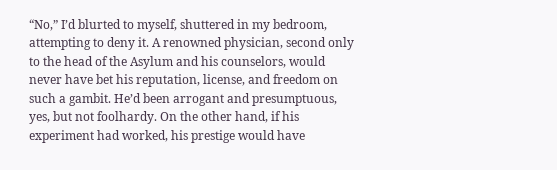“No,” I’d blurted to myself, shuttered in my bedroom, attempting to deny it. A renowned physician, second only to the head of the Asylum and his counselors, would never have bet his reputation, license, and freedom on such a gambit. He’d been arrogant and presumptuous, yes, but not foolhardy. On the other hand, if his experiment had worked, his prestige would have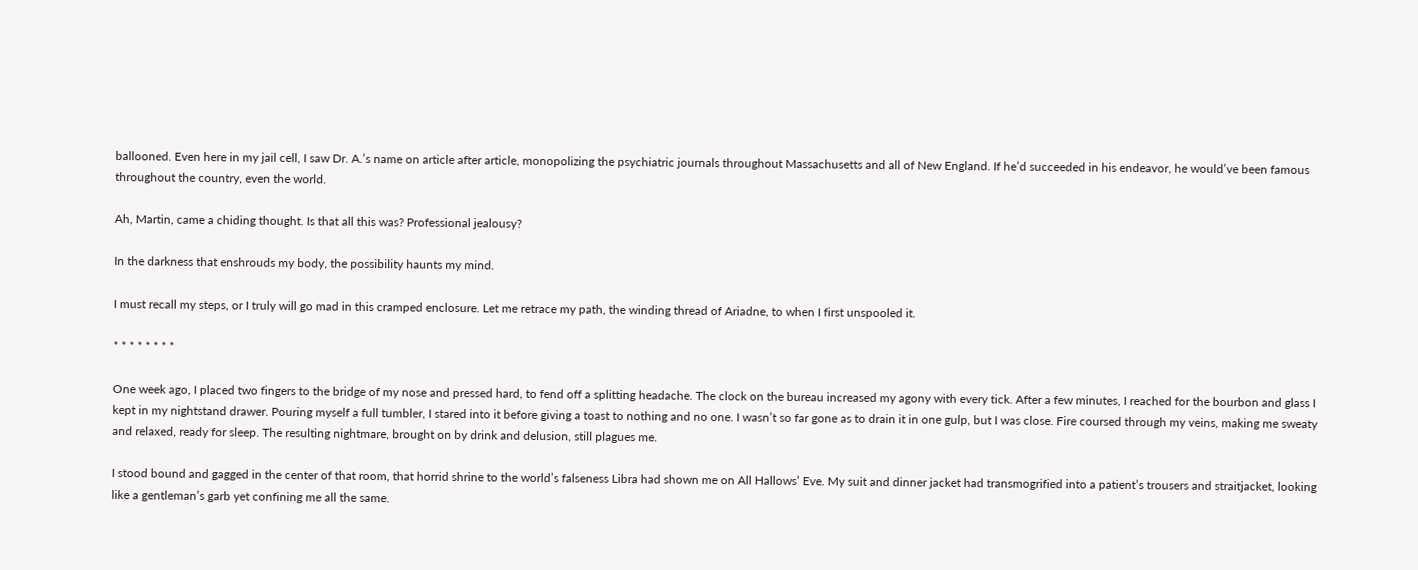ballooned. Even here in my jail cell, I saw Dr. A.’s name on article after article, monopolizing the psychiatric journals throughout Massachusetts and all of New England. If he’d succeeded in his endeavor, he would’ve been famous throughout the country, even the world.

Ah, Martin, came a chiding thought. Is that all this was? Professional jealousy?

In the darkness that enshrouds my body, the possibility haunts my mind.

I must recall my steps, or I truly will go mad in this cramped enclosure. Let me retrace my path, the winding thread of Ariadne, to when I first unspooled it.

* * * * * * * *

One week ago, I placed two fingers to the bridge of my nose and pressed hard, to fend off a splitting headache. The clock on the bureau increased my agony with every tick. After a few minutes, I reached for the bourbon and glass I kept in my nightstand drawer. Pouring myself a full tumbler, I stared into it before giving a toast to nothing and no one. I wasn’t so far gone as to drain it in one gulp, but I was close. Fire coursed through my veins, making me sweaty and relaxed, ready for sleep. The resulting nightmare, brought on by drink and delusion, still plagues me.

I stood bound and gagged in the center of that room, that horrid shrine to the world’s falseness Libra had shown me on All Hallows’ Eve. My suit and dinner jacket had transmogrified into a patient’s trousers and straitjacket, looking like a gentleman’s garb yet confining me all the same.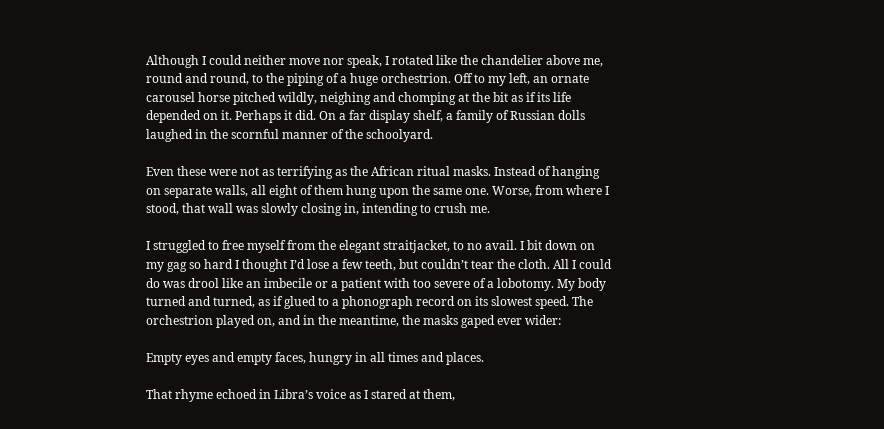Although I could neither move nor speak, I rotated like the chandelier above me, round and round, to the piping of a huge orchestrion. Off to my left, an ornate carousel horse pitched wildly, neighing and chomping at the bit as if its life depended on it. Perhaps it did. On a far display shelf, a family of Russian dolls laughed in the scornful manner of the schoolyard.

Even these were not as terrifying as the African ritual masks. Instead of hanging on separate walls, all eight of them hung upon the same one. Worse, from where I stood, that wall was slowly closing in, intending to crush me.

I struggled to free myself from the elegant straitjacket, to no avail. I bit down on my gag so hard I thought I’d lose a few teeth, but couldn’t tear the cloth. All I could do was drool like an imbecile or a patient with too severe of a lobotomy. My body turned and turned, as if glued to a phonograph record on its slowest speed. The orchestrion played on, and in the meantime, the masks gaped ever wider:

Empty eyes and empty faces, hungry in all times and places.

That rhyme echoed in Libra’s voice as I stared at them,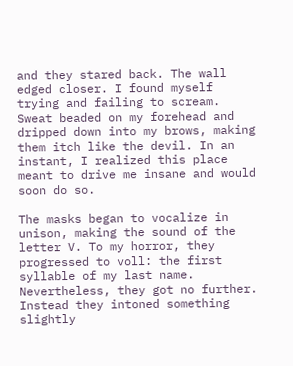and they stared back. The wall edged closer. I found myself trying and failing to scream. Sweat beaded on my forehead and dripped down into my brows, making them itch like the devil. In an instant, I realized this place meant to drive me insane and would soon do so.

The masks began to vocalize in unison, making the sound of the letter V. To my horror, they progressed to voll: the first syllable of my last name. Nevertheless, they got no further. Instead they intoned something slightly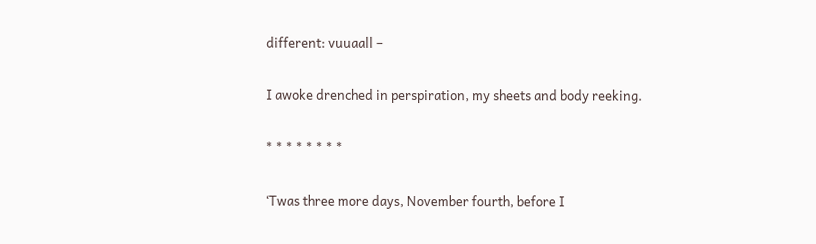different: vuuaall –

I awoke drenched in perspiration, my sheets and body reeking.

* * * * * * * *

‘Twas three more days, November fourth, before I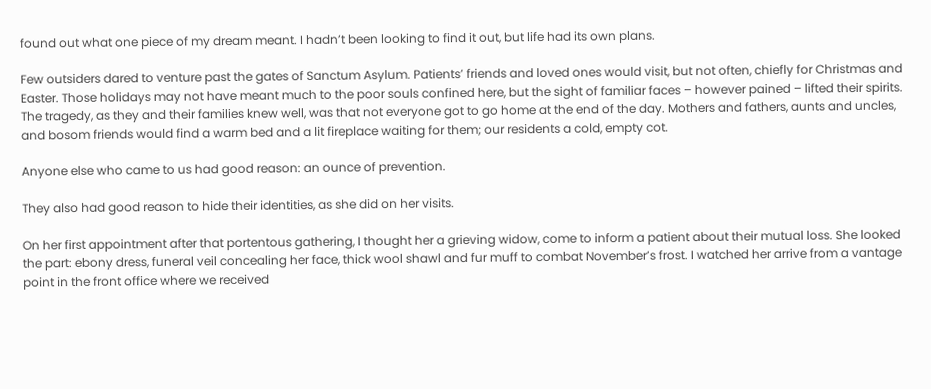found out what one piece of my dream meant. I hadn’t been looking to find it out, but life had its own plans.

Few outsiders dared to venture past the gates of Sanctum Asylum. Patients’ friends and loved ones would visit, but not often, chiefly for Christmas and Easter. Those holidays may not have meant much to the poor souls confined here, but the sight of familiar faces – however pained – lifted their spirits. The tragedy, as they and their families knew well, was that not everyone got to go home at the end of the day. Mothers and fathers, aunts and uncles, and bosom friends would find a warm bed and a lit fireplace waiting for them; our residents a cold, empty cot.

Anyone else who came to us had good reason: an ounce of prevention.

They also had good reason to hide their identities, as she did on her visits.

On her first appointment after that portentous gathering, I thought her a grieving widow, come to inform a patient about their mutual loss. She looked the part: ebony dress, funeral veil concealing her face, thick wool shawl and fur muff to combat November’s frost. I watched her arrive from a vantage point in the front office where we received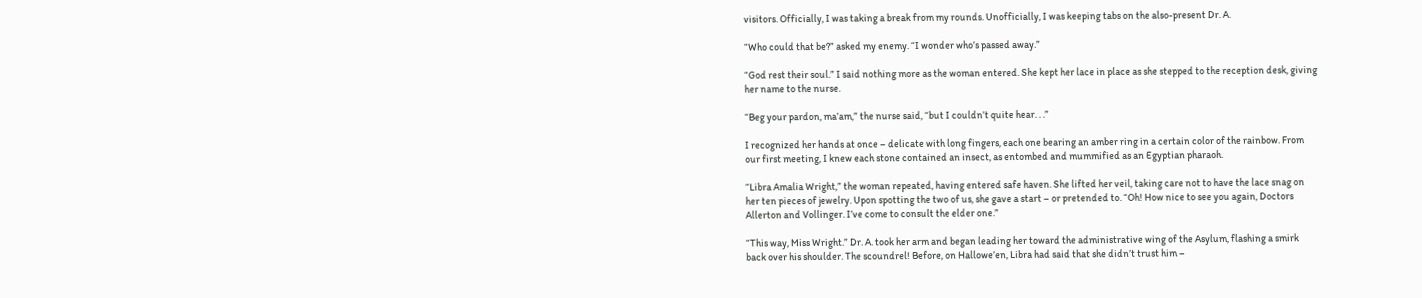visitors. Officially, I was taking a break from my rounds. Unofficially, I was keeping tabs on the also-present Dr. A.

“Who could that be?” asked my enemy. “I wonder who’s passed away.”

“God rest their soul.” I said nothing more as the woman entered. She kept her lace in place as she stepped to the reception desk, giving her name to the nurse.

“Beg your pardon, ma’am,” the nurse said, “but I couldn’t quite hear. . .”

I recognized her hands at once – delicate with long fingers, each one bearing an amber ring in a certain color of the rainbow. From our first meeting, I knew each stone contained an insect, as entombed and mummified as an Egyptian pharaoh.

“Libra Amalia Wright,” the woman repeated, having entered safe haven. She lifted her veil, taking care not to have the lace snag on her ten pieces of jewelry. Upon spotting the two of us, she gave a start – or pretended to. “Oh! How nice to see you again, Doctors Allerton and Vollinger. I’ve come to consult the elder one.”

“This way, Miss Wright.” Dr. A. took her arm and began leading her toward the administrative wing of the Asylum, flashing a smirk back over his shoulder. The scoundrel! Before, on Hallowe’en, Libra had said that she didn’t trust him –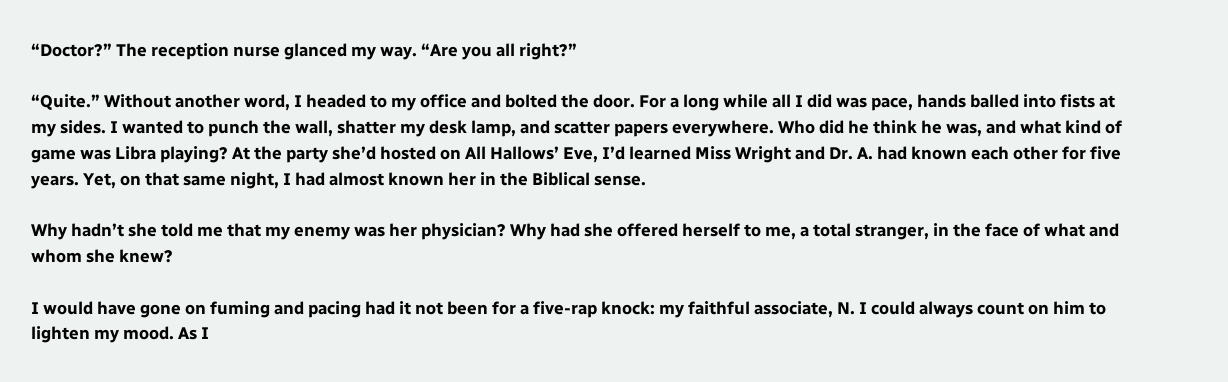“Doctor?” The reception nurse glanced my way. “Are you all right?”

“Quite.” Without another word, I headed to my office and bolted the door. For a long while all I did was pace, hands balled into fists at my sides. I wanted to punch the wall, shatter my desk lamp, and scatter papers everywhere. Who did he think he was, and what kind of game was Libra playing? At the party she’d hosted on All Hallows’ Eve, I’d learned Miss Wright and Dr. A. had known each other for five years. Yet, on that same night, I had almost known her in the Biblical sense.

Why hadn’t she told me that my enemy was her physician? Why had she offered herself to me, a total stranger, in the face of what and whom she knew?

I would have gone on fuming and pacing had it not been for a five-rap knock: my faithful associate, N. I could always count on him to lighten my mood. As I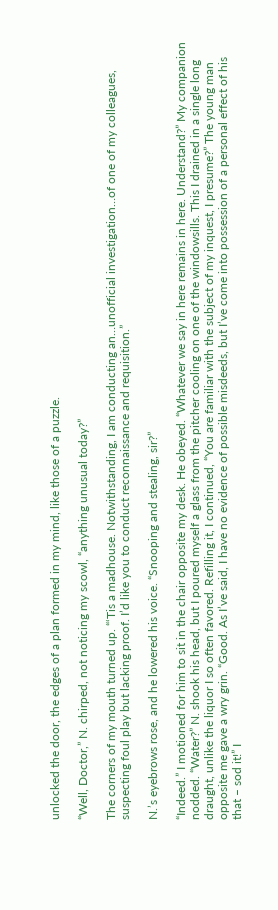unlocked the door, the edges of a plan formed in my mind, like those of a puzzle.

“Well, Doctor,” N. chirped, not noticing my scowl, “anything unusual today?”

The corners of my mouth turned up. “‘Tis a madhouse. Notwithstanding, I am conducting an…unofficial investigation…of one of my colleagues, suspecting foul play but lacking proof. I’d like you to conduct reconnaissance and requisition.”

N.’s eyebrows rose, and he lowered his voice. “Snooping and stealing, sir?”

“Indeed.” I motioned for him to sit in the chair opposite my desk. He obeyed. “Whatever we say in here remains in here. Understand?” My companion nodded. “Water?” N. shook his head, but I poured myself a glass from the pitcher cooling on one of the windowsills. This I drained in a single long draught, unlike the liquor I so often favored. Refilling it, I continued, “You are familiar with the subject of my inquest, I presume?” The young man opposite me gave a wry grin. “Good. As I’ve said, I have no evidence of possible misdeeds, but I’ve come into possession of a personal effect of his that – sod it!” I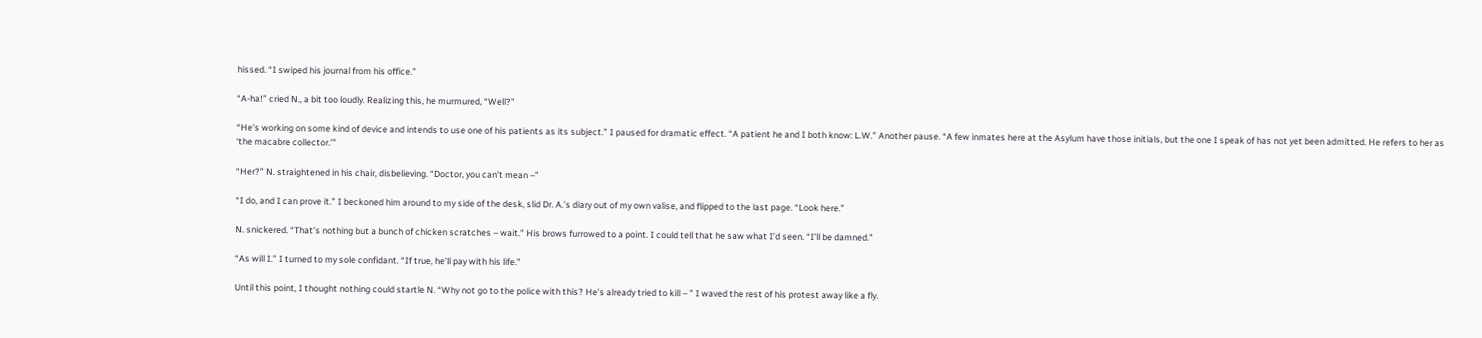hissed. “I swiped his journal from his office.”

“A-ha!” cried N., a bit too loudly. Realizing this, he murmured, “Well?”

“He’s working on some kind of device and intends to use one of his patients as its subject.” I paused for dramatic effect. “A patient he and I both know: L.W.” Another pause. “A few inmates here at the Asylum have those initials, but the one I speak of has not yet been admitted. He refers to her as ‘the macabre collector.’”

“Her?” N. straightened in his chair, disbelieving. “Doctor, you can’t mean –”

“I do, and I can prove it.” I beckoned him around to my side of the desk, slid Dr. A.’s diary out of my own valise, and flipped to the last page. “Look here.”

N. snickered. “That’s nothing but a bunch of chicken scratches – wait.” His brows furrowed to a point. I could tell that he saw what I’d seen. “I’ll be damned.”

“As will I.” I turned to my sole confidant. “If true, he’ll pay with his life.”

Until this point, I thought nothing could startle N. “Why not go to the police with this? He’s already tried to kill – ” I waved the rest of his protest away like a fly.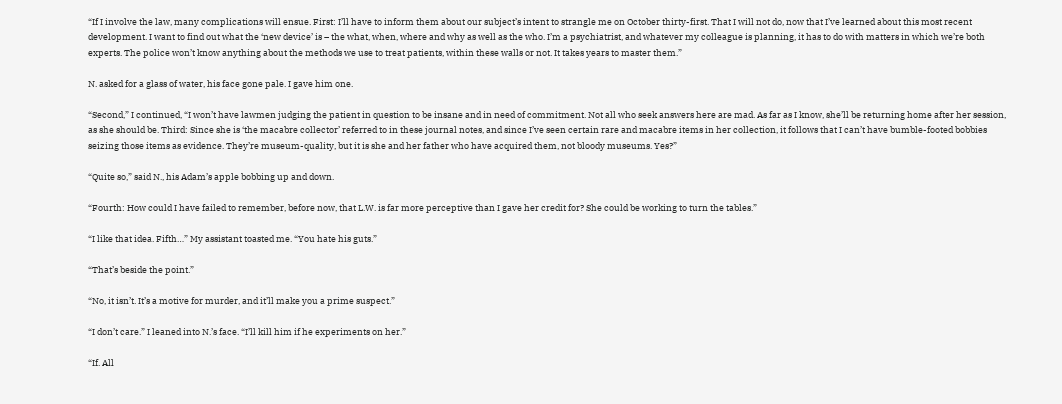“If I involve the law, many complications will ensue. First: I’ll have to inform them about our subject’s intent to strangle me on October thirty-first. That I will not do, now that I’ve learned about this most recent development. I want to find out what the ‘new device’ is – the what, when, where and why as well as the who. I’m a psychiatrist, and whatever my colleague is planning, it has to do with matters in which we’re both experts. The police won’t know anything about the methods we use to treat patients, within these walls or not. It takes years to master them.”

N. asked for a glass of water, his face gone pale. I gave him one.

“Second,” I continued, “I won’t have lawmen judging the patient in question to be insane and in need of commitment. Not all who seek answers here are mad. As far as I know, she’ll be returning home after her session, as she should be. Third: Since she is ‘the macabre collector’ referred to in these journal notes, and since I’ve seen certain rare and macabre items in her collection, it follows that I can’t have bumble-footed bobbies seizing those items as evidence. They’re museum-quality, but it is she and her father who have acquired them, not bloody museums. Yes?”

“Quite so,” said N., his Adam’s apple bobbing up and down.

“Fourth: How could I have failed to remember, before now, that L.W. is far more perceptive than I gave her credit for? She could be working to turn the tables.”

“I like that idea. Fifth…” My assistant toasted me. “You hate his guts.”

“That’s beside the point.”

“No, it isn’t. It’s a motive for murder, and it’ll make you a prime suspect.”

“I don’t care.” I leaned into N.’s face. “I’ll kill him if he experiments on her.”

“If. All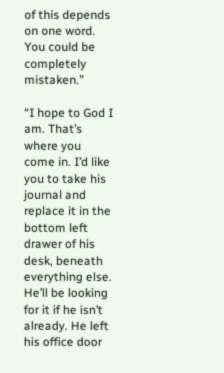of this depends on one word. You could be completely mistaken.”

“I hope to God I am. That’s where you come in. I’d like you to take his journal and replace it in the bottom left drawer of his desk, beneath everything else. He’ll be looking for it if he isn’t already. He left his office door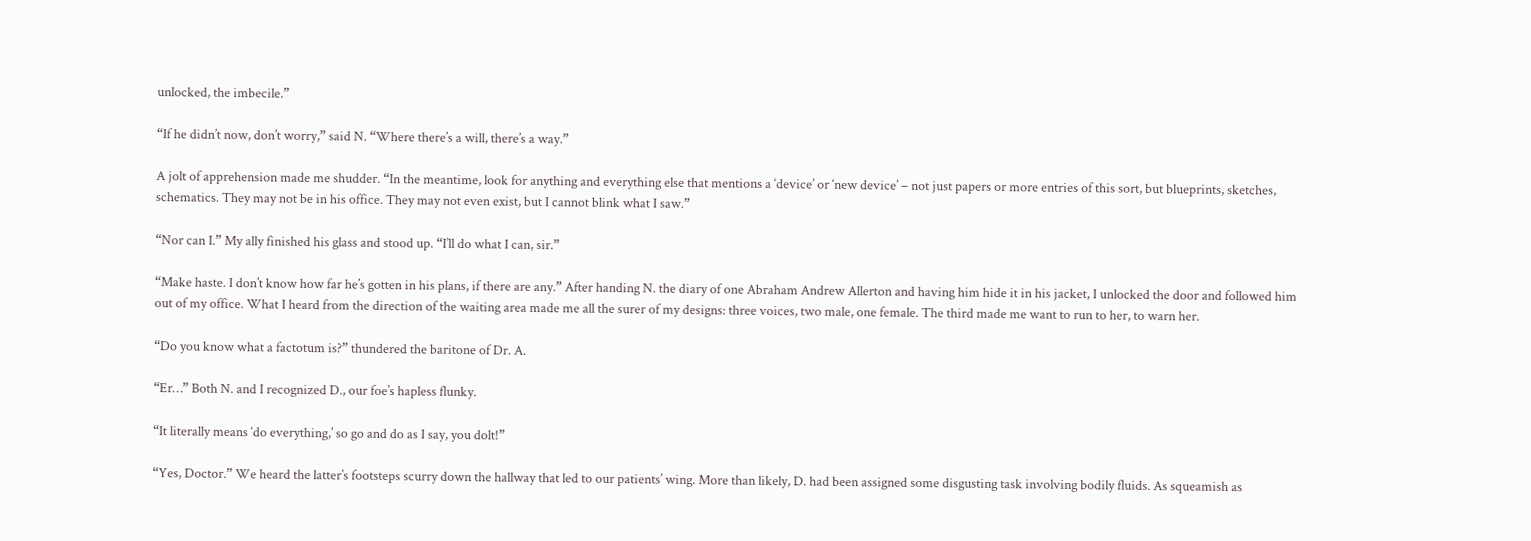unlocked, the imbecile.”

“If he didn’t now, don’t worry,” said N. “Where there’s a will, there’s a way.”

A jolt of apprehension made me shudder. “In the meantime, look for anything and everything else that mentions a ‘device’ or ‘new device’ – not just papers or more entries of this sort, but blueprints, sketches, schematics. They may not be in his office. They may not even exist, but I cannot blink what I saw.”

“Nor can I.” My ally finished his glass and stood up. “I’ll do what I can, sir.”

“Make haste. I don’t know how far he’s gotten in his plans, if there are any.” After handing N. the diary of one Abraham Andrew Allerton and having him hide it in his jacket, I unlocked the door and followed him out of my office. What I heard from the direction of the waiting area made me all the surer of my designs: three voices, two male, one female. The third made me want to run to her, to warn her.

“Do you know what a factotum is?” thundered the baritone of Dr. A.

“Er…” Both N. and I recognized D., our foe’s hapless flunky.

“It literally means ‘do everything,’ so go and do as I say, you dolt!”

“Yes, Doctor.” We heard the latter’s footsteps scurry down the hallway that led to our patients’ wing. More than likely, D. had been assigned some disgusting task involving bodily fluids. As squeamish as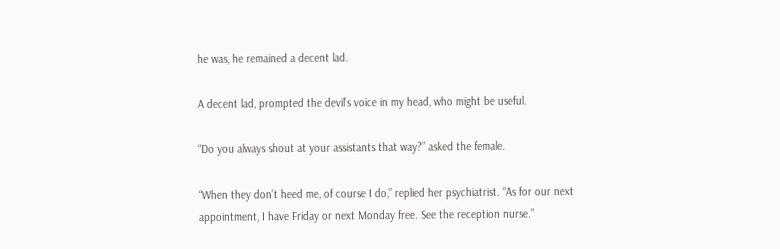he was, he remained a decent lad.

A decent lad, prompted the devil’s voice in my head, who might be useful.

“Do you always shout at your assistants that way?” asked the female.

“When they don’t heed me, of course I do,” replied her psychiatrist. “As for our next appointment, I have Friday or next Monday free. See the reception nurse.”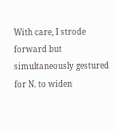With care, I strode forward but simultaneously gestured for N. to widen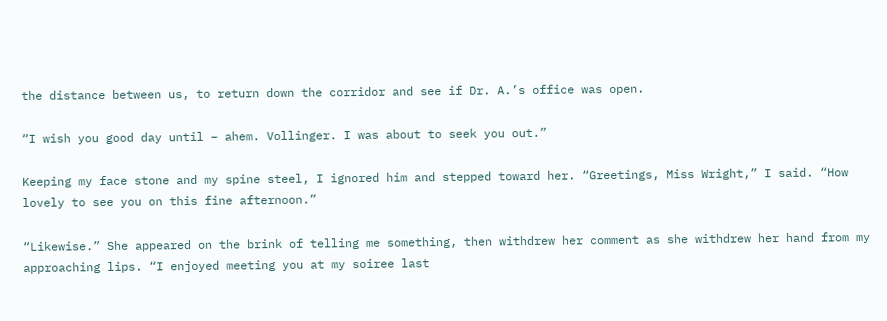the distance between us, to return down the corridor and see if Dr. A.’s office was open.

“I wish you good day until – ahem. Vollinger. I was about to seek you out.”

Keeping my face stone and my spine steel, I ignored him and stepped toward her. “Greetings, Miss Wright,” I said. “How lovely to see you on this fine afternoon.”

“Likewise.” She appeared on the brink of telling me something, then withdrew her comment as she withdrew her hand from my approaching lips. “I enjoyed meeting you at my soiree last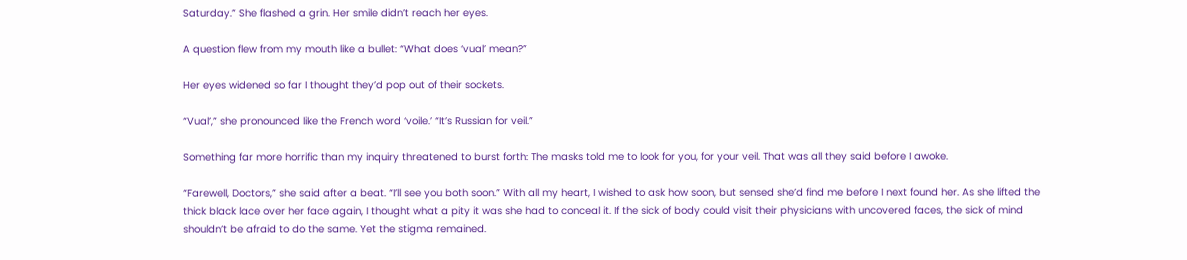Saturday.” She flashed a grin. Her smile didn’t reach her eyes.

A question flew from my mouth like a bullet: “What does ‘vual’ mean?”

Her eyes widened so far I thought they’d pop out of their sockets.

“Vual’,” she pronounced like the French word ‘voile.’ “It’s Russian for veil.”

Something far more horrific than my inquiry threatened to burst forth: The masks told me to look for you, for your veil. That was all they said before I awoke.

“Farewell, Doctors,” she said after a beat. “I’ll see you both soon.” With all my heart, I wished to ask how soon, but sensed she’d find me before I next found her. As she lifted the thick black lace over her face again, I thought what a pity it was she had to conceal it. If the sick of body could visit their physicians with uncovered faces, the sick of mind shouldn’t be afraid to do the same. Yet the stigma remained.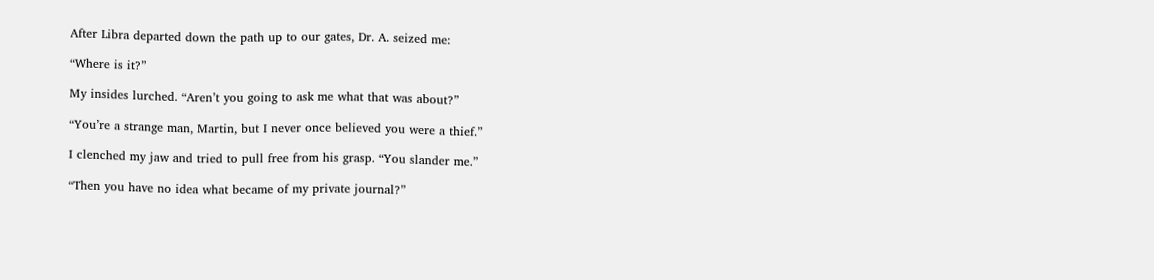After Libra departed down the path up to our gates, Dr. A. seized me:

“Where is it?”

My insides lurched. “Aren’t you going to ask me what that was about?”

“You’re a strange man, Martin, but I never once believed you were a thief.”

I clenched my jaw and tried to pull free from his grasp. “You slander me.”

“Then you have no idea what became of my private journal?”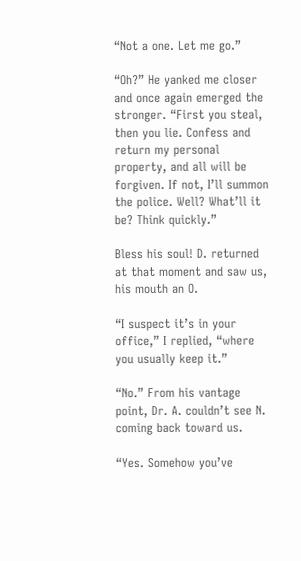“Not a one. Let me go.”

“Oh?” He yanked me closer and once again emerged the stronger. “First you steal, then you lie. Confess and return my personal property, and all will be forgiven. If not, I’ll summon the police. Well? What’ll it be? Think quickly.”

Bless his soul! D. returned at that moment and saw us, his mouth an O.

“I suspect it’s in your office,” I replied, “where you usually keep it.”

“No.” From his vantage point, Dr. A. couldn’t see N. coming back toward us.

“Yes. Somehow you’ve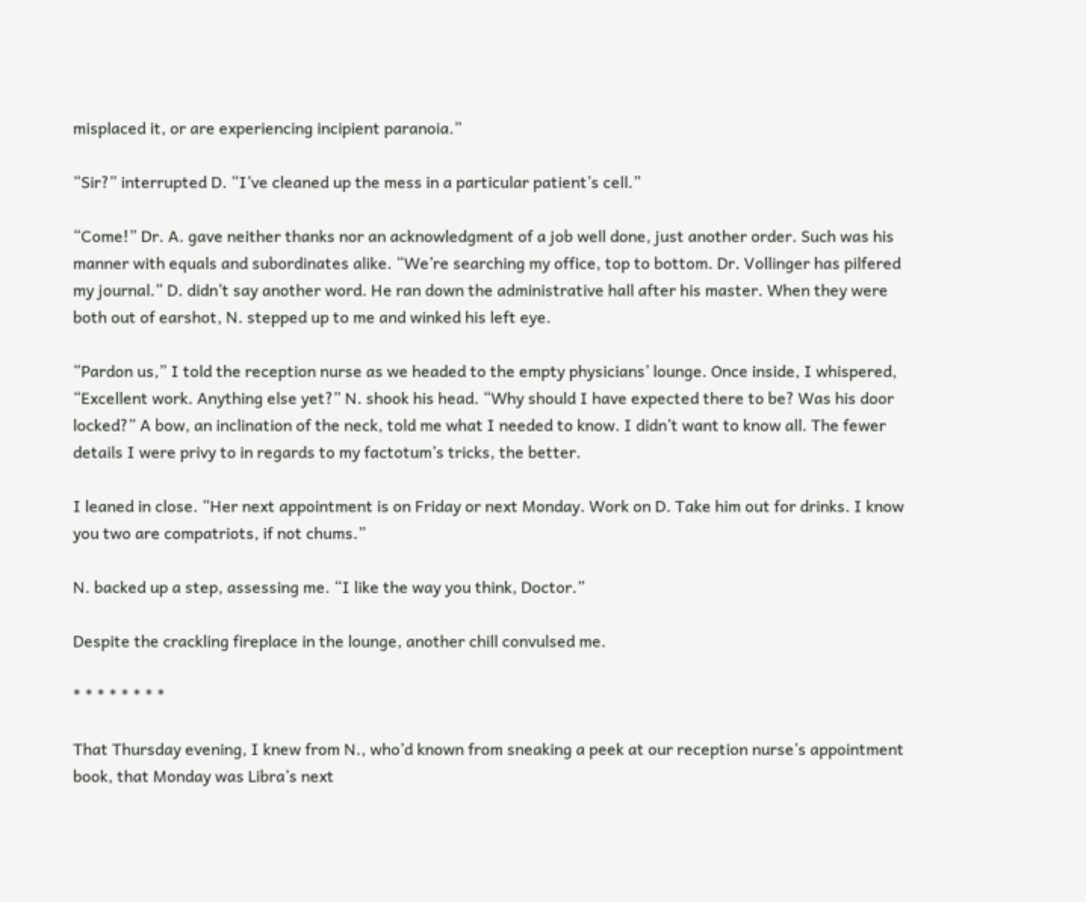misplaced it, or are experiencing incipient paranoia.”

“Sir?” interrupted D. “I’ve cleaned up the mess in a particular patient’s cell.”

“Come!” Dr. A. gave neither thanks nor an acknowledgment of a job well done, just another order. Such was his manner with equals and subordinates alike. “We’re searching my office, top to bottom. Dr. Vollinger has pilfered my journal.” D. didn’t say another word. He ran down the administrative hall after his master. When they were both out of earshot, N. stepped up to me and winked his left eye.

“Pardon us,” I told the reception nurse as we headed to the empty physicians’ lounge. Once inside, I whispered, “Excellent work. Anything else yet?” N. shook his head. “Why should I have expected there to be? Was his door locked?” A bow, an inclination of the neck, told me what I needed to know. I didn’t want to know all. The fewer details I were privy to in regards to my factotum’s tricks, the better.

I leaned in close. “Her next appointment is on Friday or next Monday. Work on D. Take him out for drinks. I know you two are compatriots, if not chums.”

N. backed up a step, assessing me. “I like the way you think, Doctor.”

Despite the crackling fireplace in the lounge, another chill convulsed me.

* * * * * * * *

That Thursday evening, I knew from N., who’d known from sneaking a peek at our reception nurse’s appointment book, that Monday was Libra’s next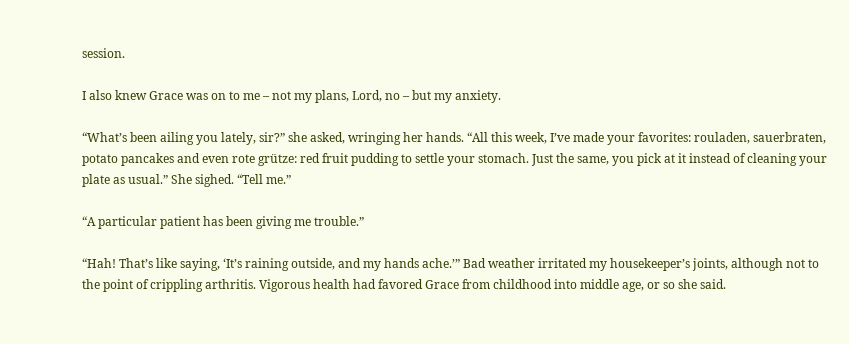session.

I also knew Grace was on to me – not my plans, Lord, no – but my anxiety.

“What’s been ailing you lately, sir?” she asked, wringing her hands. “All this week, I’ve made your favorites: rouladen, sauerbraten, potato pancakes and even rote grütze: red fruit pudding to settle your stomach. Just the same, you pick at it instead of cleaning your plate as usual.” She sighed. “Tell me.”

“A particular patient has been giving me trouble.”

“Hah! That’s like saying, ‘It’s raining outside, and my hands ache.’” Bad weather irritated my housekeeper’s joints, although not to the point of crippling arthritis. Vigorous health had favored Grace from childhood into middle age, or so she said.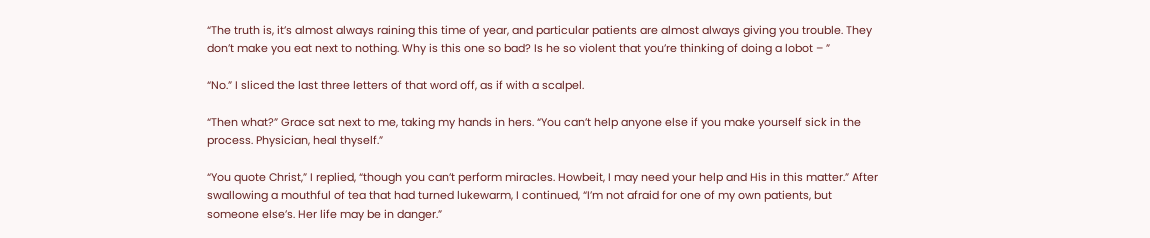“The truth is, it’s almost always raining this time of year, and particular patients are almost always giving you trouble. They don’t make you eat next to nothing. Why is this one so bad? Is he so violent that you’re thinking of doing a lobot – ”

“No.” I sliced the last three letters of that word off, as if with a scalpel.

“Then what?” Grace sat next to me, taking my hands in hers. “You can’t help anyone else if you make yourself sick in the process. Physician, heal thyself.”

“You quote Christ,” I replied, “though you can’t perform miracles. Howbeit, I may need your help and His in this matter.” After swallowing a mouthful of tea that had turned lukewarm, I continued, “I’m not afraid for one of my own patients, but someone else’s. Her life may be in danger.”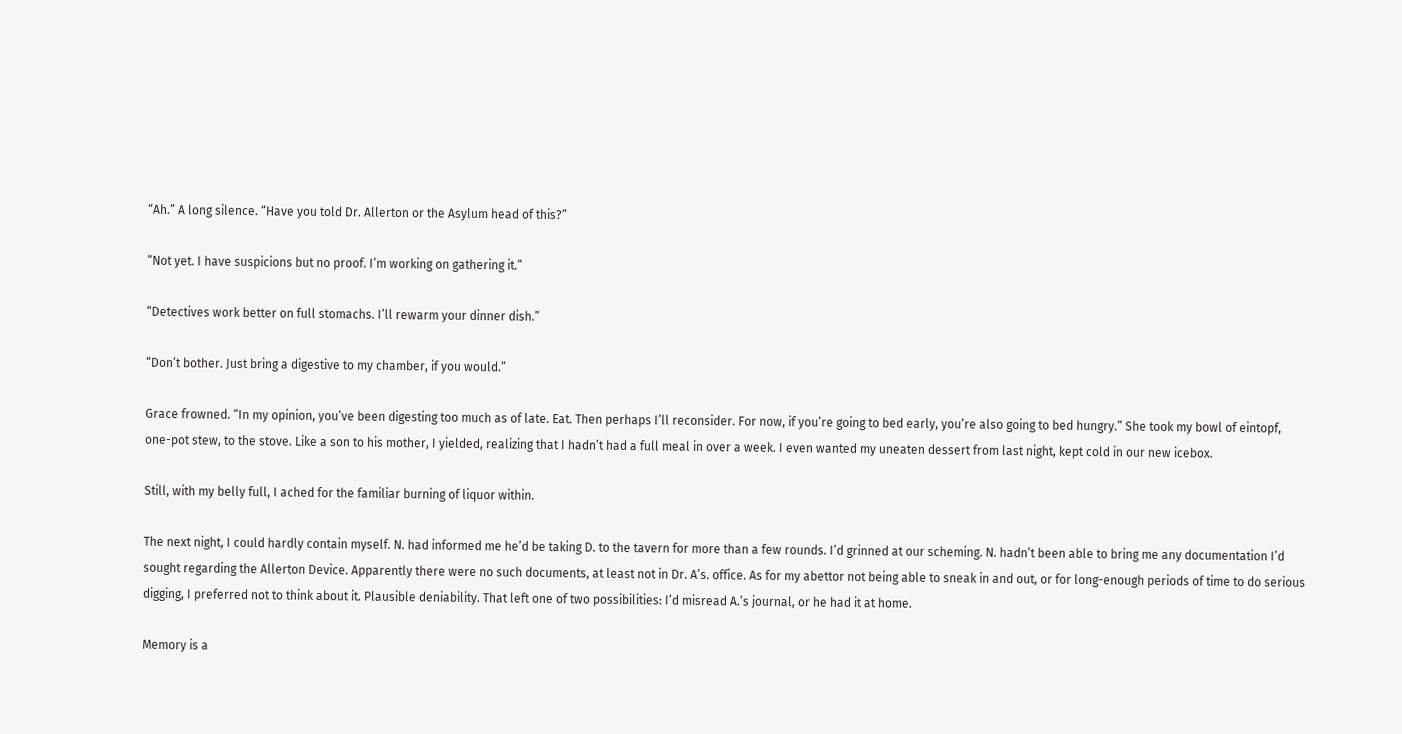“Ah.” A long silence. “Have you told Dr. Allerton or the Asylum head of this?”

“Not yet. I have suspicions but no proof. I’m working on gathering it.”

“Detectives work better on full stomachs. I’ll rewarm your dinner dish.”

“Don’t bother. Just bring a digestive to my chamber, if you would.”

Grace frowned. “In my opinion, you’ve been digesting too much as of late. Eat. Then perhaps I’ll reconsider. For now, if you’re going to bed early, you’re also going to bed hungry.” She took my bowl of eintopf, one-pot stew, to the stove. Like a son to his mother, I yielded, realizing that I hadn’t had a full meal in over a week. I even wanted my uneaten dessert from last night, kept cold in our new icebox.

Still, with my belly full, I ached for the familiar burning of liquor within.

The next night, I could hardly contain myself. N. had informed me he’d be taking D. to the tavern for more than a few rounds. I’d grinned at our scheming. N. hadn’t been able to bring me any documentation I’d sought regarding the Allerton Device. Apparently there were no such documents, at least not in Dr. A’s. office. As for my abettor not being able to sneak in and out, or for long-enough periods of time to do serious digging, I preferred not to think about it. Plausible deniability. That left one of two possibilities: I’d misread A.’s journal, or he had it at home.

Memory is a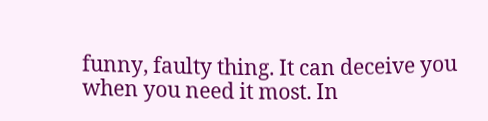funny, faulty thing. It can deceive you when you need it most. In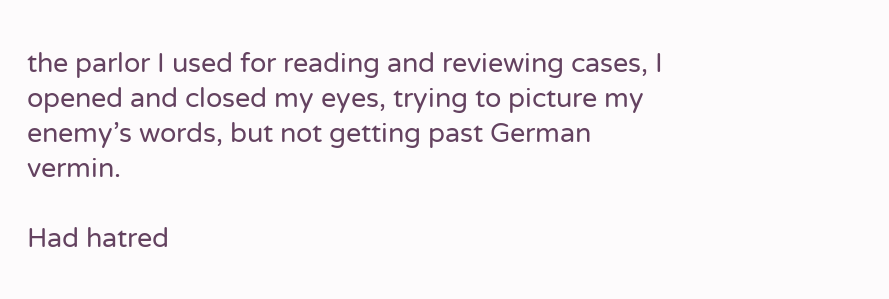the parlor I used for reading and reviewing cases, I opened and closed my eyes, trying to picture my enemy’s words, but not getting past German vermin.

Had hatred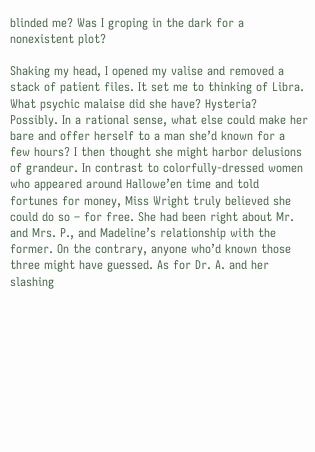blinded me? Was I groping in the dark for a nonexistent plot?

Shaking my head, I opened my valise and removed a stack of patient files. It set me to thinking of Libra. What psychic malaise did she have? Hysteria? Possibly. In a rational sense, what else could make her bare and offer herself to a man she’d known for a few hours? I then thought she might harbor delusions of grandeur. In contrast to colorfully-dressed women who appeared around Hallowe’en time and told fortunes for money, Miss Wright truly believed she could do so – for free. She had been right about Mr. and Mrs. P., and Madeline’s relationship with the former. On the contrary, anyone who’d known those three might have guessed. As for Dr. A. and her slashing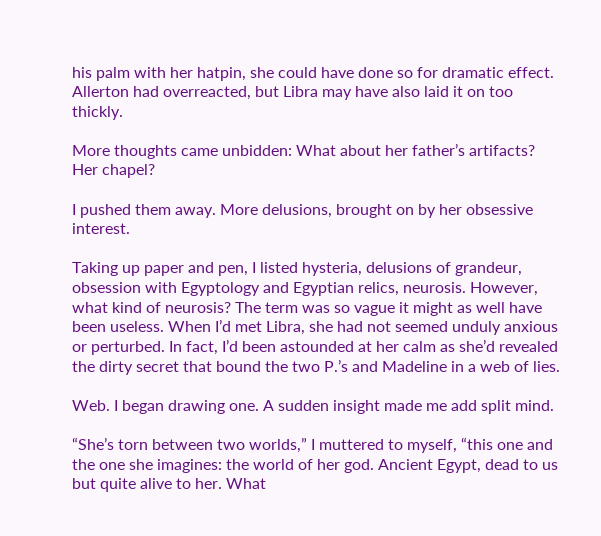his palm with her hatpin, she could have done so for dramatic effect. Allerton had overreacted, but Libra may have also laid it on too thickly.

More thoughts came unbidden: What about her father’s artifacts? Her chapel?

I pushed them away. More delusions, brought on by her obsessive interest.

Taking up paper and pen, I listed hysteria, delusions of grandeur, obsession with Egyptology and Egyptian relics, neurosis. However, what kind of neurosis? The term was so vague it might as well have been useless. When I’d met Libra, she had not seemed unduly anxious or perturbed. In fact, I’d been astounded at her calm as she’d revealed the dirty secret that bound the two P.’s and Madeline in a web of lies.

Web. I began drawing one. A sudden insight made me add split mind.

“She’s torn between two worlds,” I muttered to myself, “this one and the one she imagines: the world of her god. Ancient Egypt, dead to us but quite alive to her. What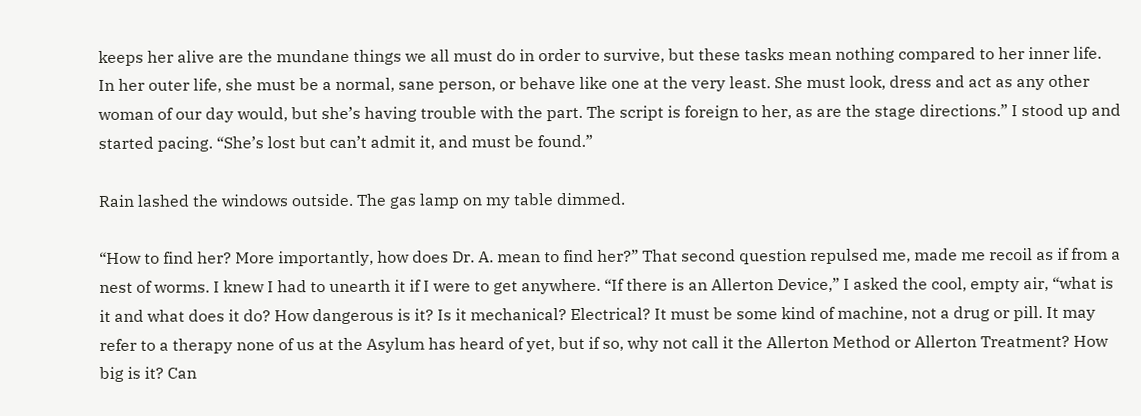keeps her alive are the mundane things we all must do in order to survive, but these tasks mean nothing compared to her inner life. In her outer life, she must be a normal, sane person, or behave like one at the very least. She must look, dress and act as any other woman of our day would, but she’s having trouble with the part. The script is foreign to her, as are the stage directions.” I stood up and started pacing. “She’s lost but can’t admit it, and must be found.”

Rain lashed the windows outside. The gas lamp on my table dimmed.

“How to find her? More importantly, how does Dr. A. mean to find her?” That second question repulsed me, made me recoil as if from a nest of worms. I knew I had to unearth it if I were to get anywhere. “If there is an Allerton Device,” I asked the cool, empty air, “what is it and what does it do? How dangerous is it? Is it mechanical? Electrical? It must be some kind of machine, not a drug or pill. It may refer to a therapy none of us at the Asylum has heard of yet, but if so, why not call it the Allerton Method or Allerton Treatment? How big is it? Can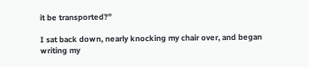it be transported?”

I sat back down, nearly knocking my chair over, and began writing my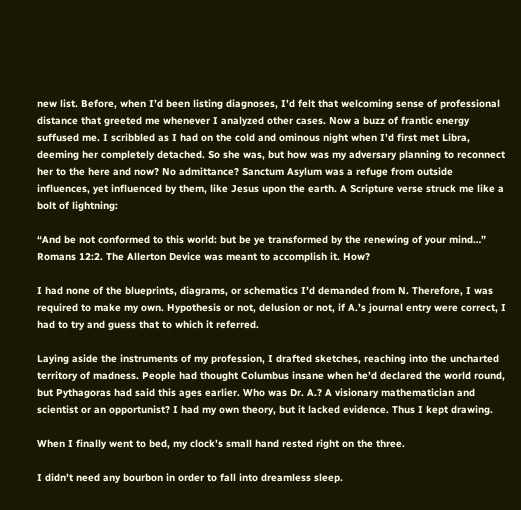new list. Before, when I’d been listing diagnoses, I’d felt that welcoming sense of professional distance that greeted me whenever I analyzed other cases. Now a buzz of frantic energy suffused me. I scribbled as I had on the cold and ominous night when I’d first met Libra, deeming her completely detached. So she was, but how was my adversary planning to reconnect her to the here and now? No admittance? Sanctum Asylum was a refuge from outside influences, yet influenced by them, like Jesus upon the earth. A Scripture verse struck me like a bolt of lightning:

“And be not conformed to this world: but be ye transformed by the renewing of your mind…” Romans 12:2. The Allerton Device was meant to accomplish it. How?

I had none of the blueprints, diagrams, or schematics I’d demanded from N. Therefore, I was required to make my own. Hypothesis or not, delusion or not, if A.’s journal entry were correct, I had to try and guess that to which it referred.

Laying aside the instruments of my profession, I drafted sketches, reaching into the uncharted territory of madness. People had thought Columbus insane when he’d declared the world round, but Pythagoras had said this ages earlier. Who was Dr. A.? A visionary mathematician and scientist or an opportunist? I had my own theory, but it lacked evidence. Thus I kept drawing.

When I finally went to bed, my clock’s small hand rested right on the three.

I didn’t need any bourbon in order to fall into dreamless sleep.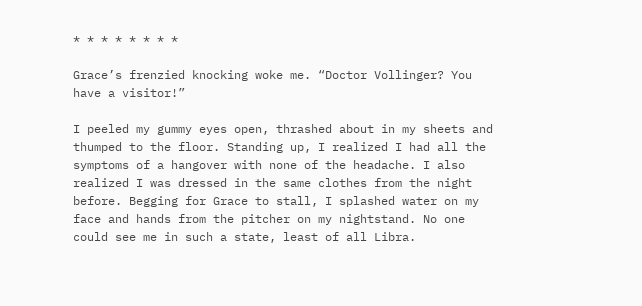* * * * * * * *

Grace’s frenzied knocking woke me. “Doctor Vollinger? You have a visitor!”

I peeled my gummy eyes open, thrashed about in my sheets and thumped to the floor. Standing up, I realized I had all the symptoms of a hangover with none of the headache. I also realized I was dressed in the same clothes from the night before. Begging for Grace to stall, I splashed water on my face and hands from the pitcher on my nightstand. No one could see me in such a state, least of all Libra.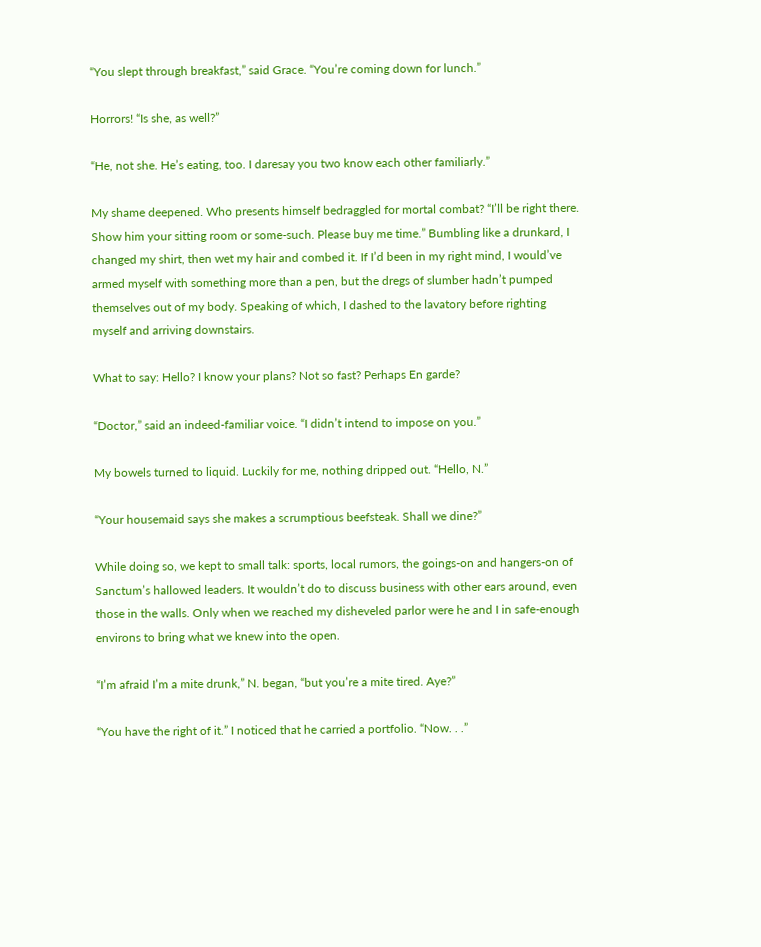“You slept through breakfast,” said Grace. “You’re coming down for lunch.”

Horrors! “Is she, as well?”

“He, not she. He’s eating, too. I daresay you two know each other familiarly.”

My shame deepened. Who presents himself bedraggled for mortal combat? “I’ll be right there. Show him your sitting room or some-such. Please buy me time.” Bumbling like a drunkard, I changed my shirt, then wet my hair and combed it. If I’d been in my right mind, I would’ve armed myself with something more than a pen, but the dregs of slumber hadn’t pumped themselves out of my body. Speaking of which, I dashed to the lavatory before righting myself and arriving downstairs.

What to say: Hello? I know your plans? Not so fast? Perhaps En garde?

“Doctor,” said an indeed-familiar voice. “I didn’t intend to impose on you.”

My bowels turned to liquid. Luckily for me, nothing dripped out. “Hello, N.”

“Your housemaid says she makes a scrumptious beefsteak. Shall we dine?”

While doing so, we kept to small talk: sports, local rumors, the goings-on and hangers-on of Sanctum’s hallowed leaders. It wouldn’t do to discuss business with other ears around, even those in the walls. Only when we reached my disheveled parlor were he and I in safe-enough environs to bring what we knew into the open.

“I’m afraid I’m a mite drunk,” N. began, “but you’re a mite tired. Aye?”

“You have the right of it.” I noticed that he carried a portfolio. “Now. . .”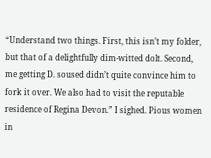“Understand two things. First, this isn’t my folder, but that of a delightfully dim-witted dolt. Second, me getting D. soused didn’t quite convince him to fork it over. We also had to visit the reputable residence of Regina Devon.” I sighed. Pious women in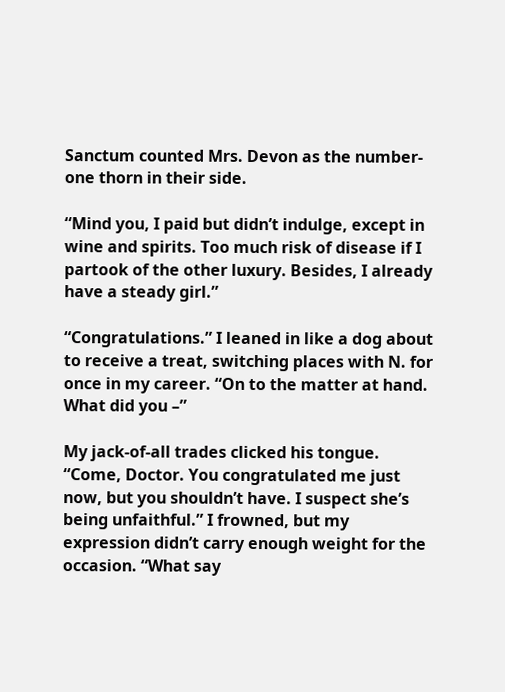Sanctum counted Mrs. Devon as the number-one thorn in their side.

“Mind you, I paid but didn’t indulge, except in wine and spirits. Too much risk of disease if I partook of the other luxury. Besides, I already have a steady girl.”

“Congratulations.” I leaned in like a dog about to receive a treat, switching places with N. for once in my career. “On to the matter at hand. What did you –”

My jack-of-all trades clicked his tongue. “Come, Doctor. You congratulated me just now, but you shouldn’t have. I suspect she’s being unfaithful.” I frowned, but my expression didn’t carry enough weight for the occasion. “What say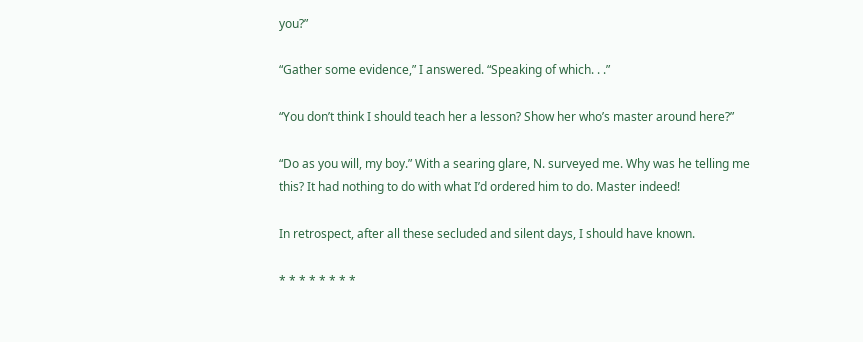you?”

“Gather some evidence,” I answered. “Speaking of which. . .”

“You don’t think I should teach her a lesson? Show her who’s master around here?”

“Do as you will, my boy.” With a searing glare, N. surveyed me. Why was he telling me this? It had nothing to do with what I’d ordered him to do. Master indeed!

In retrospect, after all these secluded and silent days, I should have known.

* * * * * * * *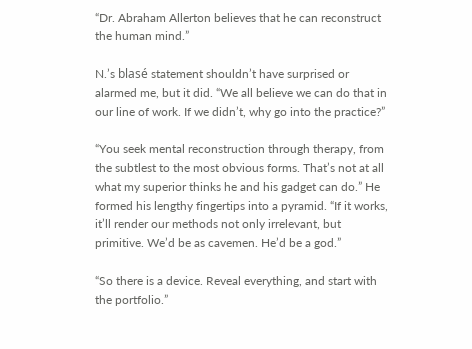“Dr. Abraham Allerton believes that he can reconstruct the human mind.”

N.’s blasé statement shouldn’t have surprised or alarmed me, but it did. “We all believe we can do that in our line of work. If we didn’t, why go into the practice?”

“You seek mental reconstruction through therapy, from the subtlest to the most obvious forms. That’s not at all what my superior thinks he and his gadget can do.” He formed his lengthy fingertips into a pyramid. “If it works, it’ll render our methods not only irrelevant, but primitive. We’d be as cavemen. He’d be a god.”

“So there is a device. Reveal everything, and start with the portfolio.”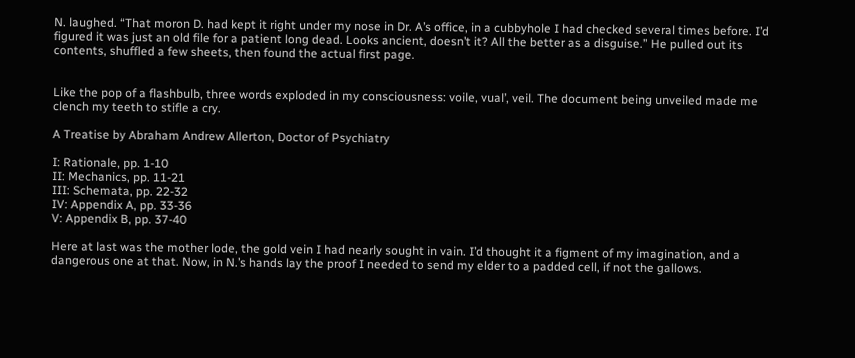N. laughed. “That moron D. had kept it right under my nose in Dr. A’s office, in a cubbyhole I had checked several times before. I’d figured it was just an old file for a patient long dead. Looks ancient, doesn’t it? All the better as a disguise.” He pulled out its contents, shuffled a few sheets, then found the actual first page.


Like the pop of a flashbulb, three words exploded in my consciousness: voile, vual’, veil. The document being unveiled made me clench my teeth to stifle a cry.

A Treatise by Abraham Andrew Allerton, Doctor of Psychiatry

I: Rationale, pp. 1-10
II: Mechanics, pp. 11-21
III: Schemata, pp. 22-32
IV: Appendix A, pp. 33-36
V: Appendix B, pp. 37-40

Here at last was the mother lode, the gold vein I had nearly sought in vain. I’d thought it a figment of my imagination, and a dangerous one at that. Now, in N.’s hands lay the proof I needed to send my elder to a padded cell, if not the gallows.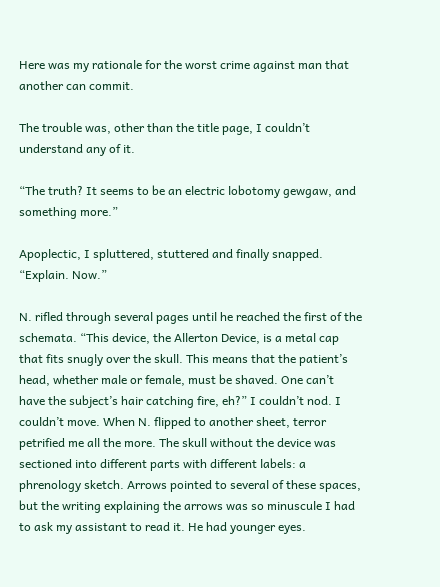Here was my rationale for the worst crime against man that another can commit.

The trouble was, other than the title page, I couldn’t understand any of it.

“The truth? It seems to be an electric lobotomy gewgaw, and something more.”

Apoplectic, I spluttered, stuttered and finally snapped. “Explain. Now.”

N. rifled through several pages until he reached the first of the schemata. “This device, the Allerton Device, is a metal cap that fits snugly over the skull. This means that the patient’s head, whether male or female, must be shaved. One can’t have the subject’s hair catching fire, eh?” I couldn’t nod. I couldn’t move. When N. flipped to another sheet, terror petrified me all the more. The skull without the device was sectioned into different parts with different labels: a phrenology sketch. Arrows pointed to several of these spaces, but the writing explaining the arrows was so minuscule I had to ask my assistant to read it. He had younger eyes.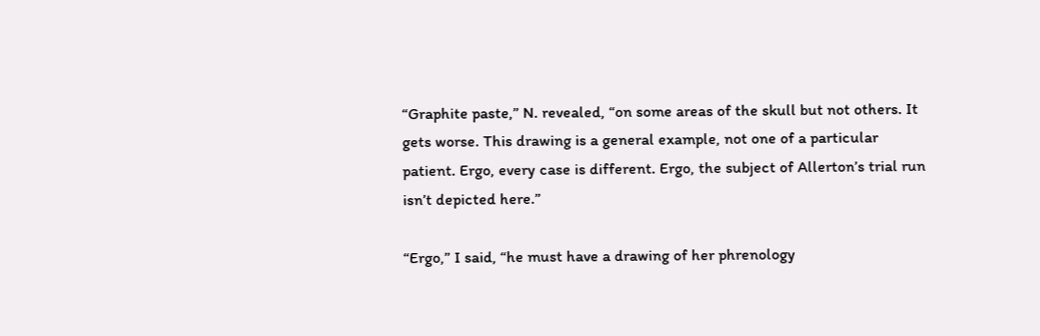“Graphite paste,” N. revealed, “on some areas of the skull but not others. It gets worse. This drawing is a general example, not one of a particular patient. Ergo, every case is different. Ergo, the subject of Allerton’s trial run isn’t depicted here.”

“Ergo,” I said, “he must have a drawing of her phrenology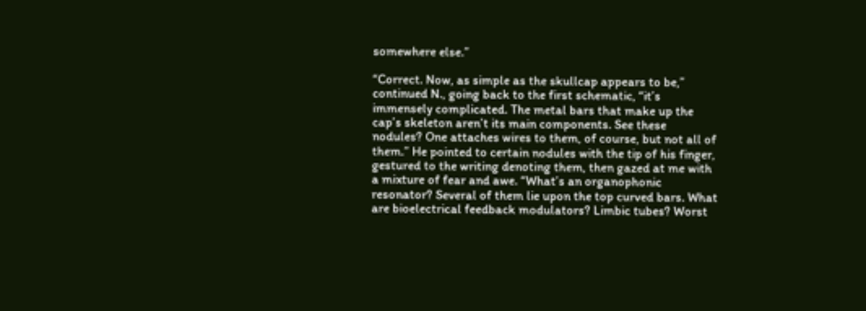somewhere else.”

“Correct. Now, as simple as the skullcap appears to be,” continued N., going back to the first schematic, “it’s immensely complicated. The metal bars that make up the cap’s skeleton aren’t its main components. See these nodules? One attaches wires to them, of course, but not all of them.” He pointed to certain nodules with the tip of his finger, gestured to the writing denoting them, then gazed at me with a mixture of fear and awe. “What’s an organophonic resonator? Several of them lie upon the top curved bars. What are bioelectrical feedback modulators? Limbic tubes? Worst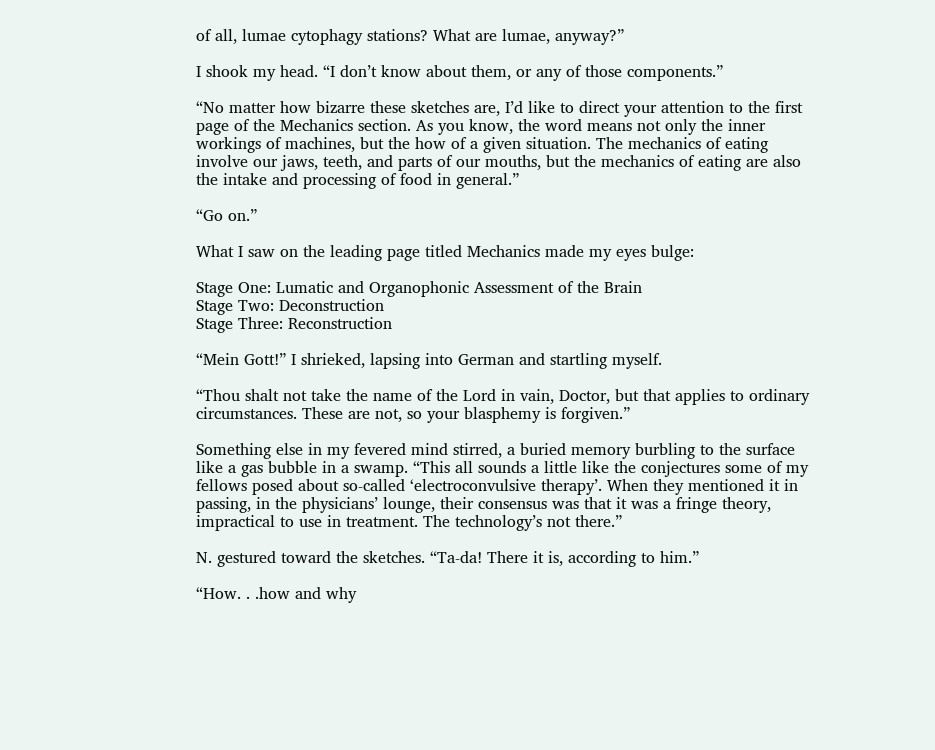of all, lumae cytophagy stations? What are lumae, anyway?”

I shook my head. “I don’t know about them, or any of those components.”

“No matter how bizarre these sketches are, I’d like to direct your attention to the first page of the Mechanics section. As you know, the word means not only the inner workings of machines, but the how of a given situation. The mechanics of eating involve our jaws, teeth, and parts of our mouths, but the mechanics of eating are also the intake and processing of food in general.”

“Go on.”

What I saw on the leading page titled Mechanics made my eyes bulge:

Stage One: Lumatic and Organophonic Assessment of the Brain
Stage Two: Deconstruction
Stage Three: Reconstruction

“Mein Gott!” I shrieked, lapsing into German and startling myself.

“Thou shalt not take the name of the Lord in vain, Doctor, but that applies to ordinary circumstances. These are not, so your blasphemy is forgiven.”

Something else in my fevered mind stirred, a buried memory burbling to the surface like a gas bubble in a swamp. “This all sounds a little like the conjectures some of my fellows posed about so-called ‘electroconvulsive therapy’. When they mentioned it in passing, in the physicians’ lounge, their consensus was that it was a fringe theory, impractical to use in treatment. The technology’s not there.”

N. gestured toward the sketches. “Ta-da! There it is, according to him.”

“How. . .how and why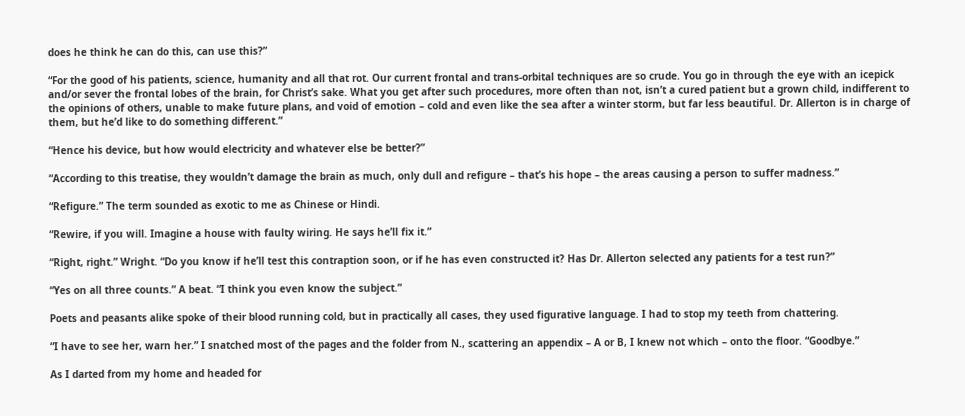does he think he can do this, can use this?”

“For the good of his patients, science, humanity and all that rot. Our current frontal and trans-orbital techniques are so crude. You go in through the eye with an icepick and/or sever the frontal lobes of the brain, for Christ’s sake. What you get after such procedures, more often than not, isn’t a cured patient but a grown child, indifferent to the opinions of others, unable to make future plans, and void of emotion – cold and even like the sea after a winter storm, but far less beautiful. Dr. Allerton is in charge of them, but he’d like to do something different.”

“Hence his device, but how would electricity and whatever else be better?”

“According to this treatise, they wouldn’t damage the brain as much, only dull and refigure – that’s his hope – the areas causing a person to suffer madness.”

“Refigure.” The term sounded as exotic to me as Chinese or Hindi.

“Rewire, if you will. Imagine a house with faulty wiring. He says he’ll fix it.”

“Right, right.” Wright. “Do you know if he’ll test this contraption soon, or if he has even constructed it? Has Dr. Allerton selected any patients for a test run?”

“Yes on all three counts.” A beat. “I think you even know the subject.”

Poets and peasants alike spoke of their blood running cold, but in practically all cases, they used figurative language. I had to stop my teeth from chattering.

“I have to see her, warn her.” I snatched most of the pages and the folder from N., scattering an appendix – A or B, I knew not which – onto the floor. “Goodbye.”

As I darted from my home and headed for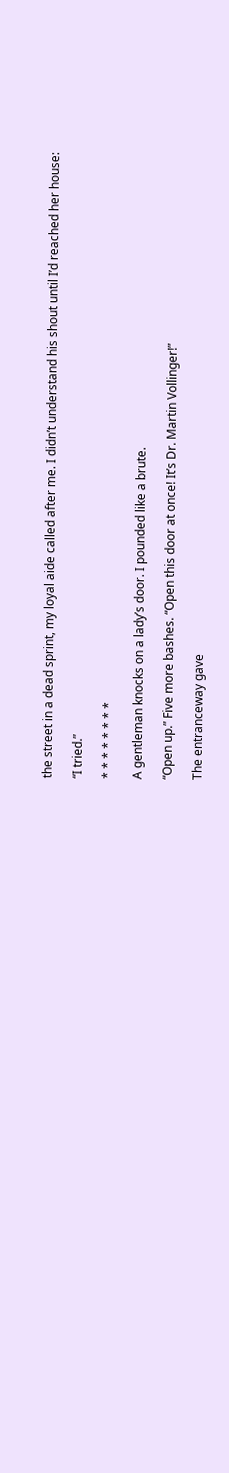the street in a dead sprint, my loyal aide called after me. I didn’t understand his shout until I’d reached her house:

“I tried.”

* * * * * * * *

A gentleman knocks on a lady’s door. I pounded like a brute.

“Open up.” Five more bashes. “Open this door at once! It’s Dr. Martin Vollinger!”

The entranceway gave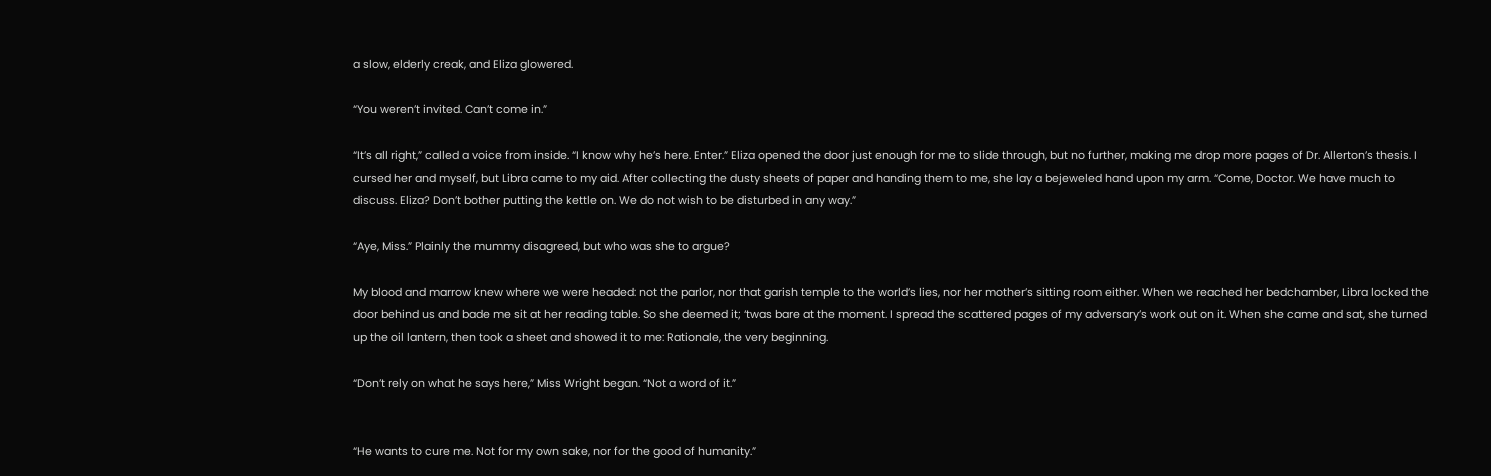a slow, elderly creak, and Eliza glowered.

“You weren’t invited. Can’t come in.”

“It’s all right,” called a voice from inside. “I know why he’s here. Enter.” Eliza opened the door just enough for me to slide through, but no further, making me drop more pages of Dr. Allerton’s thesis. I cursed her and myself, but Libra came to my aid. After collecting the dusty sheets of paper and handing them to me, she lay a bejeweled hand upon my arm. “Come, Doctor. We have much to discuss. Eliza? Don’t bother putting the kettle on. We do not wish to be disturbed in any way.”

“Aye, Miss.” Plainly the mummy disagreed, but who was she to argue?

My blood and marrow knew where we were headed: not the parlor, nor that garish temple to the world’s lies, nor her mother’s sitting room either. When we reached her bedchamber, Libra locked the door behind us and bade me sit at her reading table. So she deemed it; ‘twas bare at the moment. I spread the scattered pages of my adversary’s work out on it. When she came and sat, she turned up the oil lantern, then took a sheet and showed it to me: Rationale, the very beginning.

“Don’t rely on what he says here,” Miss Wright began. “Not a word of it.”


“He wants to cure me. Not for my own sake, nor for the good of humanity.”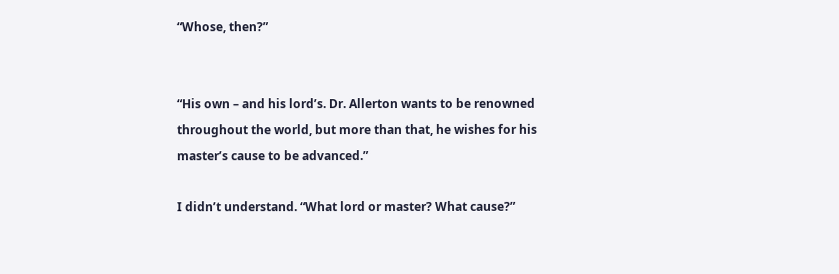“Whose, then?”


“His own – and his lord’s. Dr. Allerton wants to be renowned throughout the world, but more than that, he wishes for his master’s cause to be advanced.”

I didn’t understand. “What lord or master? What cause?”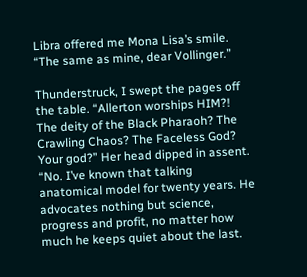Libra offered me Mona Lisa’s smile. “The same as mine, dear Vollinger.”

Thunderstruck, I swept the pages off the table. “Allerton worships HIM?! The deity of the Black Pharaoh? The Crawling Chaos? The Faceless God? Your god?” Her head dipped in assent. “No. I’ve known that talking anatomical model for twenty years. He advocates nothing but science, progress and profit, no matter how much he keeps quiet about the last.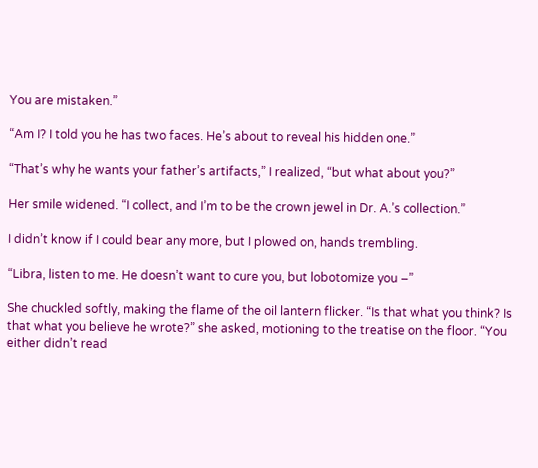You are mistaken.”

“Am I? I told you he has two faces. He’s about to reveal his hidden one.”

“That’s why he wants your father’s artifacts,” I realized, “but what about you?”

Her smile widened. “I collect, and I’m to be the crown jewel in Dr. A.’s collection.”

I didn’t know if I could bear any more, but I plowed on, hands trembling.

“Libra, listen to me. He doesn’t want to cure you, but lobotomize you –”

She chuckled softly, making the flame of the oil lantern flicker. “Is that what you think? Is that what you believe he wrote?” she asked, motioning to the treatise on the floor. “You either didn’t read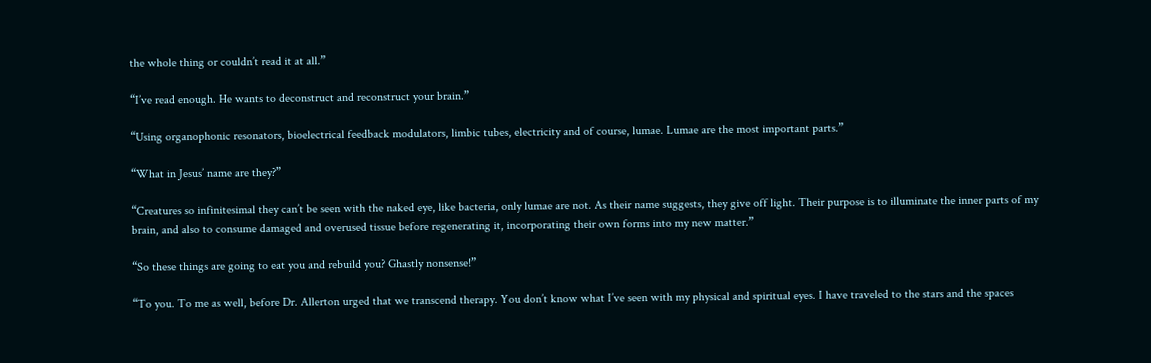the whole thing or couldn’t read it at all.”

“I’ve read enough. He wants to deconstruct and reconstruct your brain.”

“Using organophonic resonators, bioelectrical feedback modulators, limbic tubes, electricity and of course, lumae. Lumae are the most important parts.”

“What in Jesus’ name are they?”

“Creatures so infinitesimal they can’t be seen with the naked eye, like bacteria, only lumae are not. As their name suggests, they give off light. Their purpose is to illuminate the inner parts of my brain, and also to consume damaged and overused tissue before regenerating it, incorporating their own forms into my new matter.”

“So these things are going to eat you and rebuild you? Ghastly nonsense!”

“To you. To me as well, before Dr. Allerton urged that we transcend therapy. You don’t know what I’ve seen with my physical and spiritual eyes. I have traveled to the stars and the spaces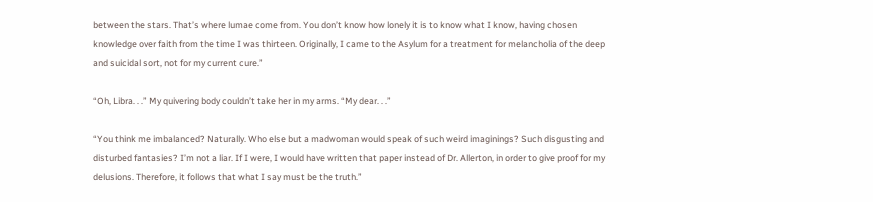between the stars. That’s where lumae come from. You don’t know how lonely it is to know what I know, having chosen knowledge over faith from the time I was thirteen. Originally, I came to the Asylum for a treatment for melancholia of the deep and suicidal sort, not for my current cure.”

“Oh, Libra. . .” My quivering body couldn’t take her in my arms. “My dear. . .”

“You think me imbalanced? Naturally. Who else but a madwoman would speak of such weird imaginings? Such disgusting and disturbed fantasies? I’m not a liar. If I were, I would have written that paper instead of Dr. Allerton, in order to give proof for my delusions. Therefore, it follows that what I say must be the truth.”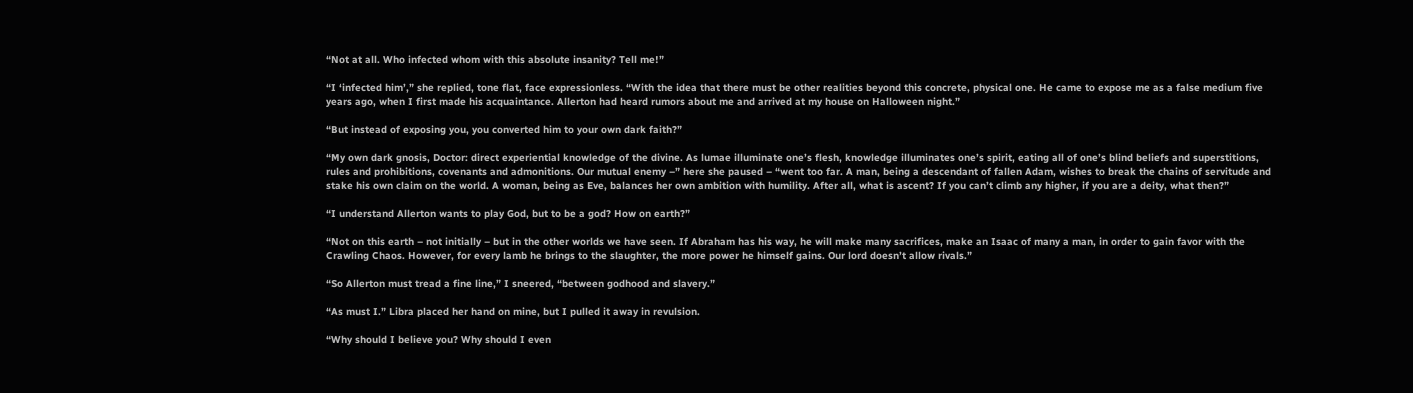“Not at all. Who infected whom with this absolute insanity? Tell me!”

“I ‘infected him’,” she replied, tone flat, face expressionless. “With the idea that there must be other realities beyond this concrete, physical one. He came to expose me as a false medium five years ago, when I first made his acquaintance. Allerton had heard rumors about me and arrived at my house on Halloween night.”

“But instead of exposing you, you converted him to your own dark faith?”

“My own dark gnosis, Doctor: direct experiential knowledge of the divine. As lumae illuminate one’s flesh, knowledge illuminates one’s spirit, eating all of one’s blind beliefs and superstitions, rules and prohibitions, covenants and admonitions. Our mutual enemy –” here she paused – “went too far. A man, being a descendant of fallen Adam, wishes to break the chains of servitude and stake his own claim on the world. A woman, being as Eve, balances her own ambition with humility. After all, what is ascent? If you can’t climb any higher, if you are a deity, what then?”

“I understand Allerton wants to play God, but to be a god? How on earth?”

“Not on this earth – not initially – but in the other worlds we have seen. If Abraham has his way, he will make many sacrifices, make an Isaac of many a man, in order to gain favor with the Crawling Chaos. However, for every lamb he brings to the slaughter, the more power he himself gains. Our lord doesn’t allow rivals.”

“So Allerton must tread a fine line,” I sneered, “between godhood and slavery.”

“As must I.” Libra placed her hand on mine, but I pulled it away in revulsion.

“Why should I believe you? Why should I even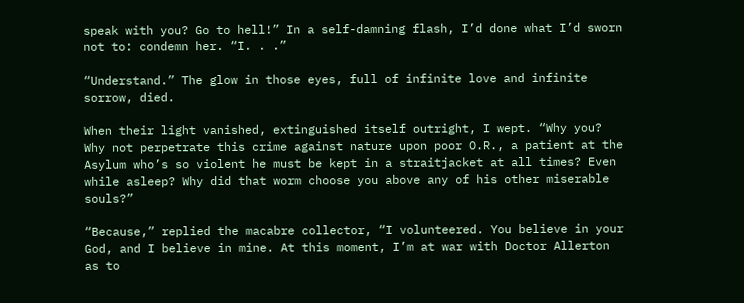speak with you? Go to hell!” In a self-damning flash, I’d done what I’d sworn not to: condemn her. “I. . .”

“Understand.” The glow in those eyes, full of infinite love and infinite sorrow, died.

When their light vanished, extinguished itself outright, I wept. “Why you? Why not perpetrate this crime against nature upon poor O.R., a patient at the Asylum who’s so violent he must be kept in a straitjacket at all times? Even while asleep? Why did that worm choose you above any of his other miserable souls?”

“Because,” replied the macabre collector, “I volunteered. You believe in your God, and I believe in mine. At this moment, I’m at war with Doctor Allerton as to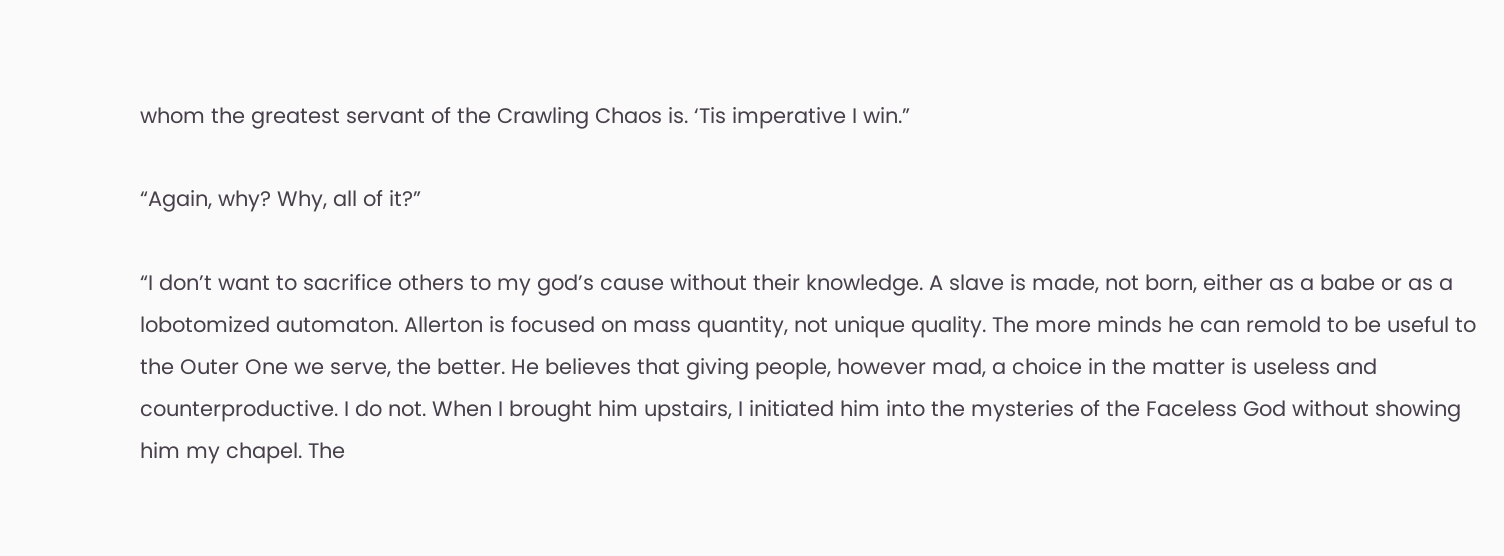whom the greatest servant of the Crawling Chaos is. ‘Tis imperative I win.”

“Again, why? Why, all of it?”

“I don’t want to sacrifice others to my god’s cause without their knowledge. A slave is made, not born, either as a babe or as a lobotomized automaton. Allerton is focused on mass quantity, not unique quality. The more minds he can remold to be useful to the Outer One we serve, the better. He believes that giving people, however mad, a choice in the matter is useless and counterproductive. I do not. When I brought him upstairs, I initiated him into the mysteries of the Faceless God without showing him my chapel. The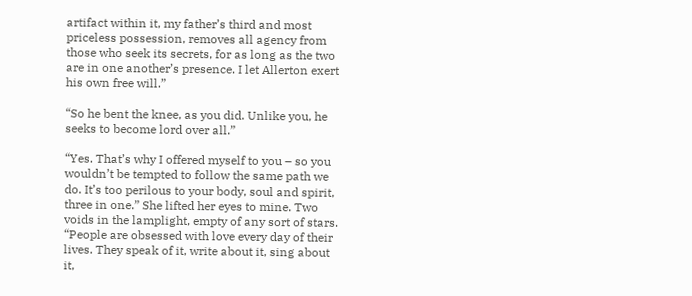artifact within it, my father’s third and most priceless possession, removes all agency from those who seek its secrets, for as long as the two are in one another’s presence. I let Allerton exert his own free will.”

“So he bent the knee, as you did. Unlike you, he seeks to become lord over all.”

“Yes. That’s why I offered myself to you – so you wouldn’t be tempted to follow the same path we do. It’s too perilous to your body, soul and spirit, three in one.” She lifted her eyes to mine. Two voids in the lamplight, empty of any sort of stars. “People are obsessed with love every day of their lives. They speak of it, write about it, sing about it,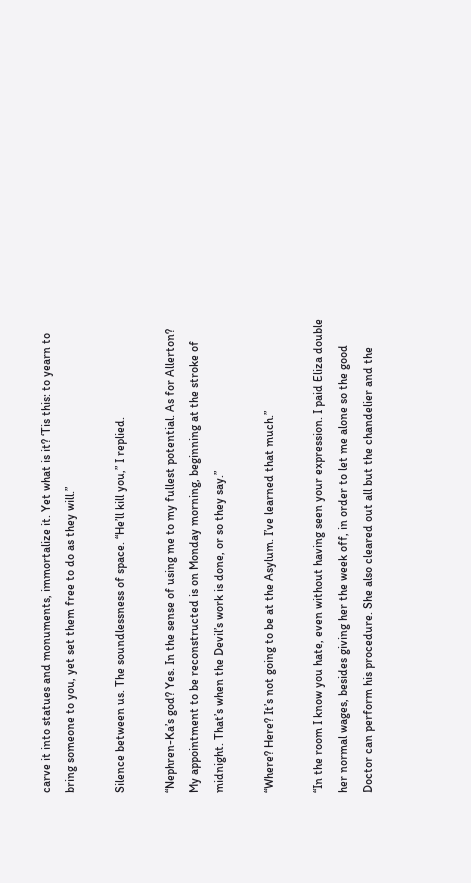carve it into statues and monuments, immortalize it. Yet what is it? ‘Tis this: to yearn to bring someone to you, yet set them free to do as they will.”

Silence between us. The soundlessness of space. “He’ll kill you,” I replied.

“Nephren-Ka’s god? Yes. In the sense of using me to my fullest potential. As for Allerton? My appointment to be reconstructed is on Monday morning, beginning at the stroke of midnight. That’s when the Devil’s work is done, or so they say.”

“Where? Here? It’s not going to be at the Asylum. I’ve learned that much.”

“In the room I know you hate, even without having seen your expression. I paid Eliza double her normal wages, besides giving her the week off, in order to let me alone so the good Doctor can perform his procedure. She also cleared out all but the chandelier and the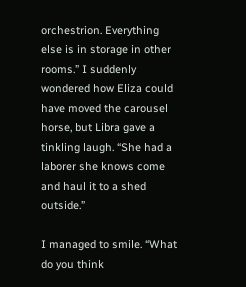orchestrion. Everything else is in storage in other rooms.” I suddenly wondered how Eliza could have moved the carousel horse, but Libra gave a tinkling laugh. “She had a laborer she knows come and haul it to a shed outside.”

I managed to smile. “What do you think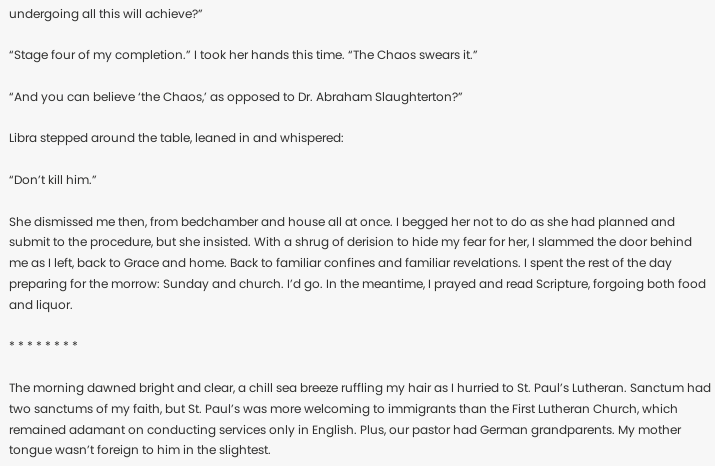undergoing all this will achieve?”

“Stage four of my completion.” I took her hands this time. “The Chaos swears it.”

“And you can believe ‘the Chaos,’ as opposed to Dr. Abraham Slaughterton?”

Libra stepped around the table, leaned in and whispered:

“Don’t kill him.”

She dismissed me then, from bedchamber and house all at once. I begged her not to do as she had planned and submit to the procedure, but she insisted. With a shrug of derision to hide my fear for her, I slammed the door behind me as I left, back to Grace and home. Back to familiar confines and familiar revelations. I spent the rest of the day preparing for the morrow: Sunday and church. I’d go. In the meantime, I prayed and read Scripture, forgoing both food and liquor.

* * * * * * * *

The morning dawned bright and clear, a chill sea breeze ruffling my hair as I hurried to St. Paul’s Lutheran. Sanctum had two sanctums of my faith, but St. Paul’s was more welcoming to immigrants than the First Lutheran Church, which remained adamant on conducting services only in English. Plus, our pastor had German grandparents. My mother tongue wasn’t foreign to him in the slightest.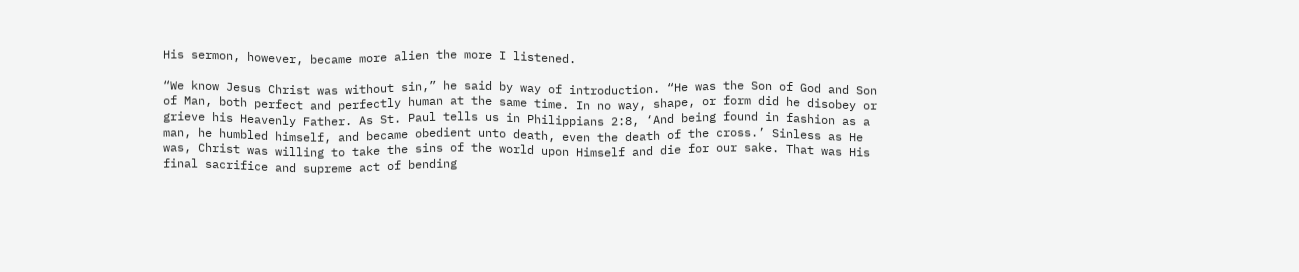His sermon, however, became more alien the more I listened.

“We know Jesus Christ was without sin,” he said by way of introduction. “He was the Son of God and Son of Man, both perfect and perfectly human at the same time. In no way, shape, or form did he disobey or grieve his Heavenly Father. As St. Paul tells us in Philippians 2:8, ‘And being found in fashion as a man, he humbled himself, and became obedient unto death, even the death of the cross.’ Sinless as He was, Christ was willing to take the sins of the world upon Himself and die for our sake. That was His final sacrifice and supreme act of bending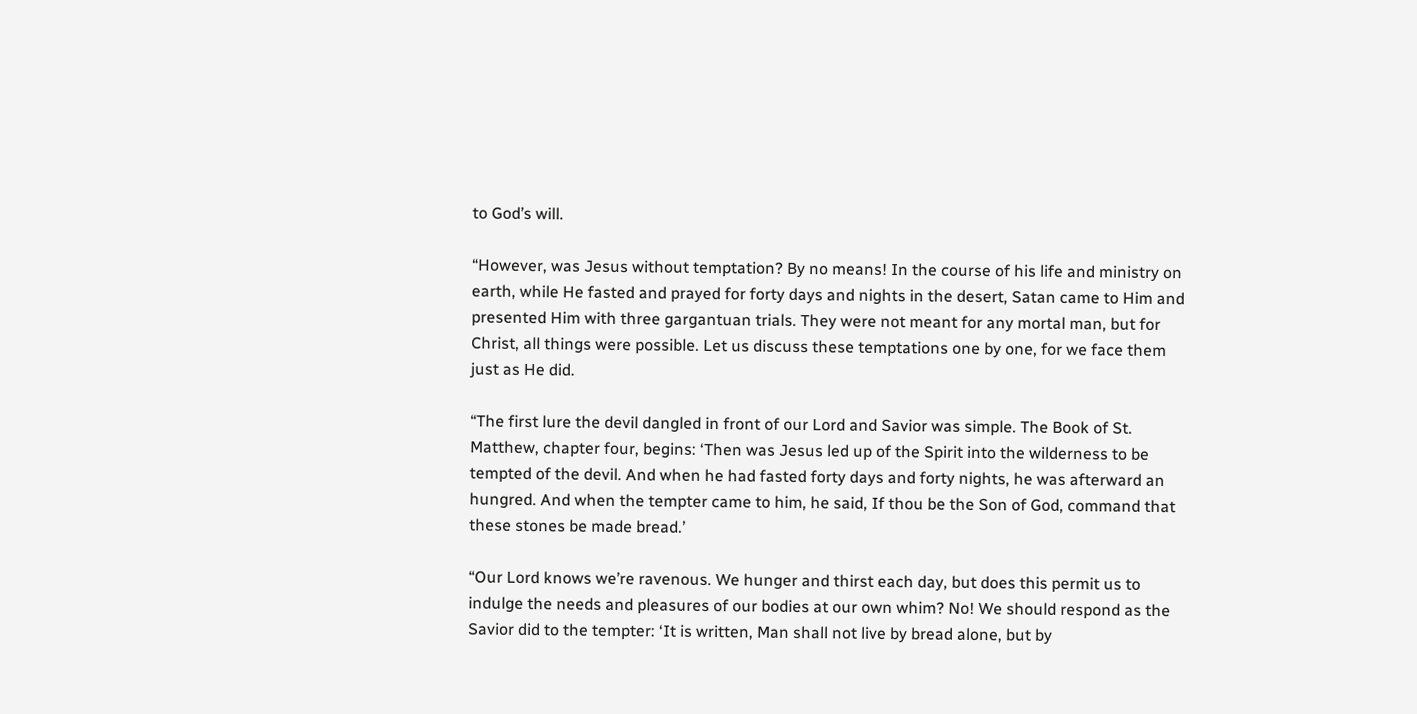to God’s will.

“However, was Jesus without temptation? By no means! In the course of his life and ministry on earth, while He fasted and prayed for forty days and nights in the desert, Satan came to Him and presented Him with three gargantuan trials. They were not meant for any mortal man, but for Christ, all things were possible. Let us discuss these temptations one by one, for we face them just as He did.

“The first lure the devil dangled in front of our Lord and Savior was simple. The Book of St. Matthew, chapter four, begins: ‘Then was Jesus led up of the Spirit into the wilderness to be tempted of the devil. And when he had fasted forty days and forty nights, he was afterward an hungred. And when the tempter came to him, he said, If thou be the Son of God, command that these stones be made bread.’

“Our Lord knows we’re ravenous. We hunger and thirst each day, but does this permit us to indulge the needs and pleasures of our bodies at our own whim? No! We should respond as the Savior did to the tempter: ‘It is written, Man shall not live by bread alone, but by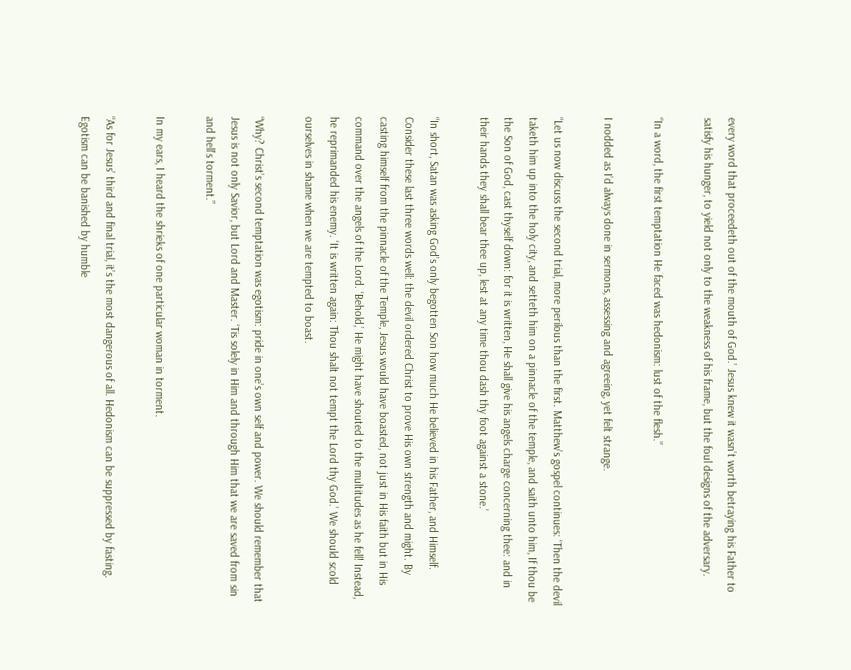every word that proceedeth out of the mouth of God.’ Jesus knew it wasn’t worth betraying his Father to satisfy his hunger, to yield not only to the weakness of his frame, but the foul designs of the adversary.

“In a word, the first temptation He faced was hedonism: lust of the flesh.”

I nodded as I’d always done in sermons, assessing and agreeing, yet felt strange.

“Let us now discuss the second trial, more perilous than the first. Matthew’s gospel continues: ‘Then the devil taketh him up into the holy city, and setteth him on a pinnacle of the temple, and saith unto him, If thou be the Son of God, cast thyself down: for it is written, He shall give his angels charge concerning thee: and in their hands they shall bear thee up, lest at any time thou dash thy foot against a stone.’

“In short, Satan was asking God’s only begotten Son how much He believed in his Father, and Himself. Consider these last three words well: the devil ordered Christ to prove His own strength and might. By casting himself from the pinnacle of the Temple, Jesus would have boasted, not just in His faith but in His command over the angels of the Lord. ‘Behold,’ He might have shouted to the multitudes as he fell! Instead, he reprimanded his enemy. ‘It is written again: Thou shalt not tempt the Lord thy God.’ We should scold ourselves in shame when we are tempted to boast.

“Why? Christ’s second temptation was egotism: pride in one’s own self and power. We should remember that Jesus is not only Savior, but Lord and Master. ‘Tis solely in Him and through Him that we are saved from sin and hell’s torment.”

In my ears, I heard the shrieks of one particular woman in torment.

“As for Jesus’ third and final trial, it’s the most dangerous of all. Hedonism can be suppressed by fasting. Egotism can be banished by humble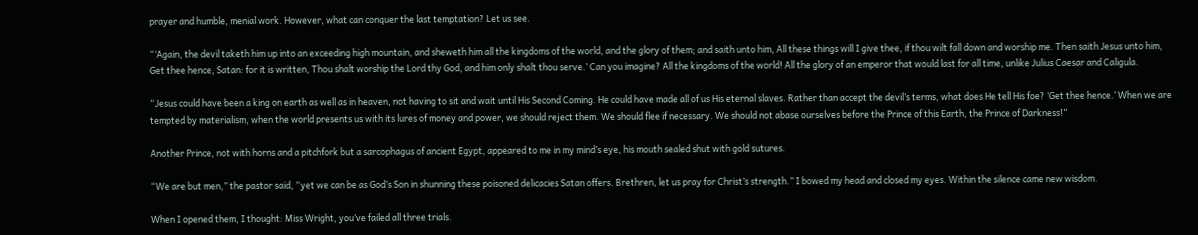prayer and humble, menial work. However, what can conquer the last temptation? Let us see.

“‘Again, the devil taketh him up into an exceeding high mountain, and sheweth him all the kingdoms of the world, and the glory of them; and saith unto him, All these things will I give thee, if thou wilt fall down and worship me. Then saith Jesus unto him, Get thee hence, Satan: for it is written, Thou shalt worship the Lord thy God, and him only shalt thou serve.’ Can you imagine? All the kingdoms of the world! All the glory of an emperor that would last for all time, unlike Julius Caesar and Caligula.

“Jesus could have been a king on earth as well as in heaven, not having to sit and wait until His Second Coming. He could have made all of us His eternal slaves. Rather than accept the devil’s terms, what does He tell His foe? ‘Get thee hence.’ When we are tempted by materialism, when the world presents us with its lures of money and power, we should reject them. We should flee if necessary. We should not abase ourselves before the Prince of this Earth, the Prince of Darkness!”

Another Prince, not with horns and a pitchfork but a sarcophagus of ancient Egypt, appeared to me in my mind’s eye, his mouth sealed shut with gold sutures.

“We are but men,” the pastor said, “yet we can be as God’s Son in shunning these poisoned delicacies Satan offers. Brethren, let us pray for Christ’s strength.” I bowed my head and closed my eyes. Within the silence came new wisdom.

When I opened them, I thought: Miss Wright, you’ve failed all three trials.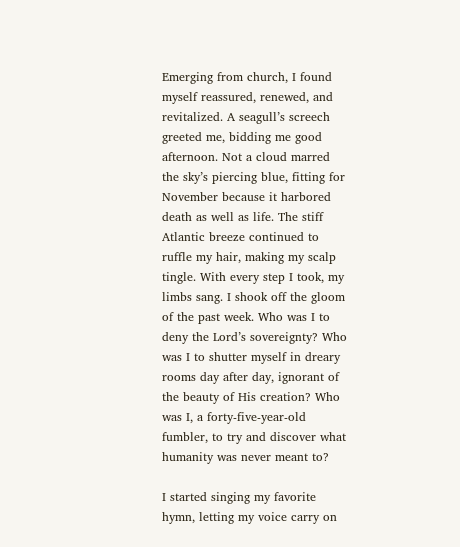Emerging from church, I found myself reassured, renewed, and revitalized. A seagull’s screech greeted me, bidding me good afternoon. Not a cloud marred the sky’s piercing blue, fitting for November because it harbored death as well as life. The stiff Atlantic breeze continued to ruffle my hair, making my scalp tingle. With every step I took, my limbs sang. I shook off the gloom of the past week. Who was I to deny the Lord’s sovereignty? Who was I to shutter myself in dreary rooms day after day, ignorant of the beauty of His creation? Who was I, a forty-five-year-old fumbler, to try and discover what humanity was never meant to?

I started singing my favorite hymn, letting my voice carry on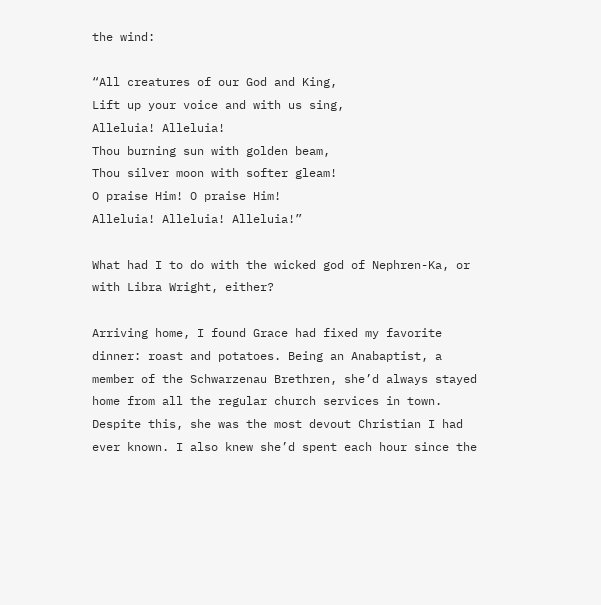the wind:

“All creatures of our God and King,
Lift up your voice and with us sing,
Alleluia! Alleluia!
Thou burning sun with golden beam,
Thou silver moon with softer gleam!
O praise Him! O praise Him!
Alleluia! Alleluia! Alleluia!”

What had I to do with the wicked god of Nephren-Ka, or with Libra Wright, either?

Arriving home, I found Grace had fixed my favorite dinner: roast and potatoes. Being an Anabaptist, a member of the Schwarzenau Brethren, she’d always stayed home from all the regular church services in town. Despite this, she was the most devout Christian I had ever known. I also knew she’d spent each hour since the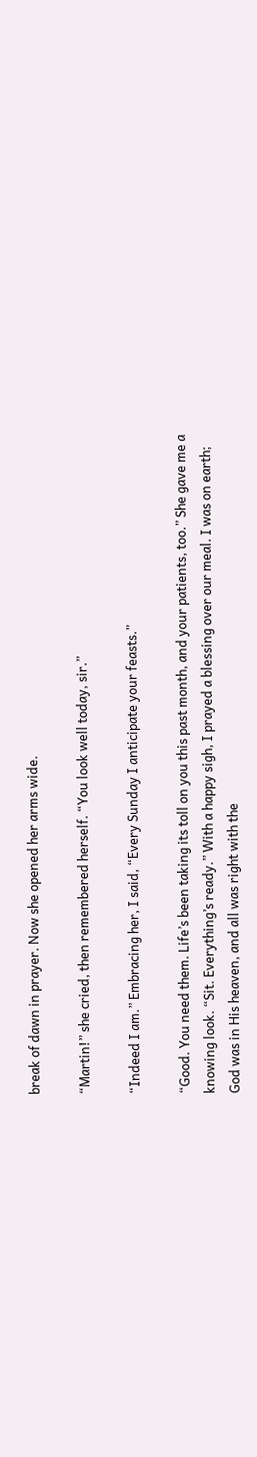break of dawn in prayer. Now she opened her arms wide.

“Martin!” she cried, then remembered herself. “You look well today, sir.”

“Indeed I am.” Embracing her, I said, “Every Sunday I anticipate your feasts.”

“Good. You need them. Life’s been taking its toll on you this past month, and your patients, too.” She gave me a knowing look. “Sit. Everything’s ready.” With a happy sigh, I prayed a blessing over our meal. I was on earth; God was in His heaven, and all was right with the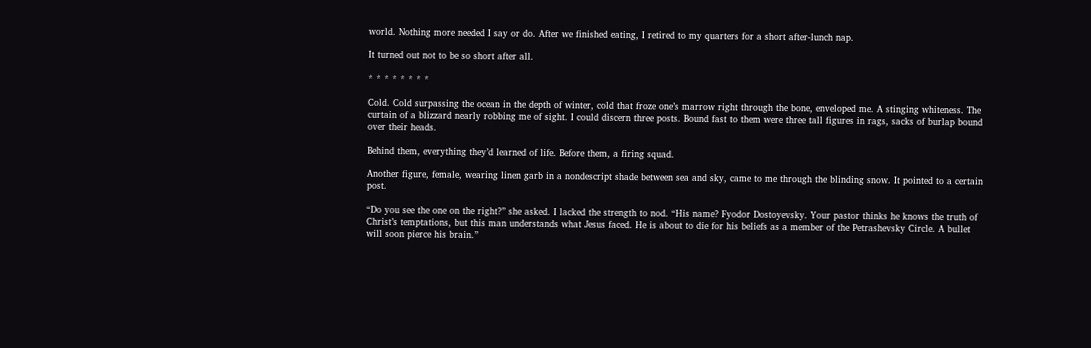world. Nothing more needed I say or do. After we finished eating, I retired to my quarters for a short after-lunch nap.

It turned out not to be so short after all.

* * * * * * * *

Cold. Cold surpassing the ocean in the depth of winter, cold that froze one’s marrow right through the bone, enveloped me. A stinging whiteness. The curtain of a blizzard nearly robbing me of sight. I could discern three posts. Bound fast to them were three tall figures in rags, sacks of burlap bound over their heads.

Behind them, everything they’d learned of life. Before them, a firing squad.

Another figure, female, wearing linen garb in a nondescript shade between sea and sky, came to me through the blinding snow. It pointed to a certain post.

“Do you see the one on the right?” she asked. I lacked the strength to nod. “His name? Fyodor Dostoyevsky. Your pastor thinks he knows the truth of Christ’s temptations, but this man understands what Jesus faced. He is about to die for his beliefs as a member of the Petrashevsky Circle. A bullet will soon pierce his brain.”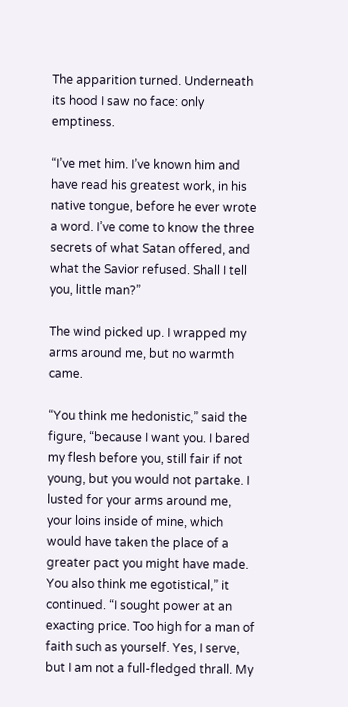The apparition turned. Underneath its hood I saw no face: only emptiness.

“I’ve met him. I’ve known him and have read his greatest work, in his native tongue, before he ever wrote a word. I’ve come to know the three secrets of what Satan offered, and what the Savior refused. Shall I tell you, little man?”

The wind picked up. I wrapped my arms around me, but no warmth came.

“You think me hedonistic,” said the figure, “because I want you. I bared my flesh before you, still fair if not young, but you would not partake. I lusted for your arms around me, your loins inside of mine, which would have taken the place of a greater pact you might have made. You also think me egotistical,” it continued. “I sought power at an exacting price. Too high for a man of faith such as yourself. Yes, I serve, but I am not a full-fledged thrall. My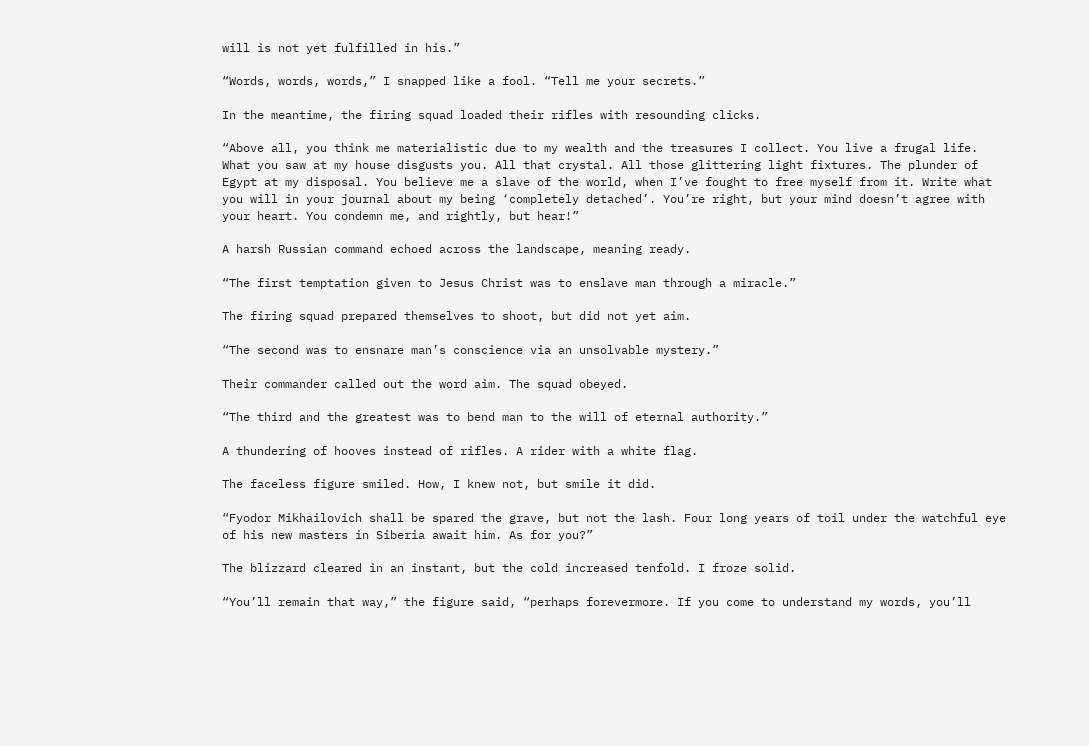will is not yet fulfilled in his.”

“Words, words, words,” I snapped like a fool. “Tell me your secrets.”

In the meantime, the firing squad loaded their rifles with resounding clicks.

“Above all, you think me materialistic due to my wealth and the treasures I collect. You live a frugal life. What you saw at my house disgusts you. All that crystal. All those glittering light fixtures. The plunder of Egypt at my disposal. You believe me a slave of the world, when I’ve fought to free myself from it. Write what you will in your journal about my being ‘completely detached’. You’re right, but your mind doesn’t agree with your heart. You condemn me, and rightly, but hear!”

A harsh Russian command echoed across the landscape, meaning ready.

“The first temptation given to Jesus Christ was to enslave man through a miracle.”

The firing squad prepared themselves to shoot, but did not yet aim.

“The second was to ensnare man’s conscience via an unsolvable mystery.”

Their commander called out the word aim. The squad obeyed.

“The third and the greatest was to bend man to the will of eternal authority.”

A thundering of hooves instead of rifles. A rider with a white flag.

The faceless figure smiled. How, I knew not, but smile it did.

“Fyodor Mikhailovich shall be spared the grave, but not the lash. Four long years of toil under the watchful eye of his new masters in Siberia await him. As for you?”

The blizzard cleared in an instant, but the cold increased tenfold. I froze solid.

“You’ll remain that way,” the figure said, “perhaps forevermore. If you come to understand my words, you’ll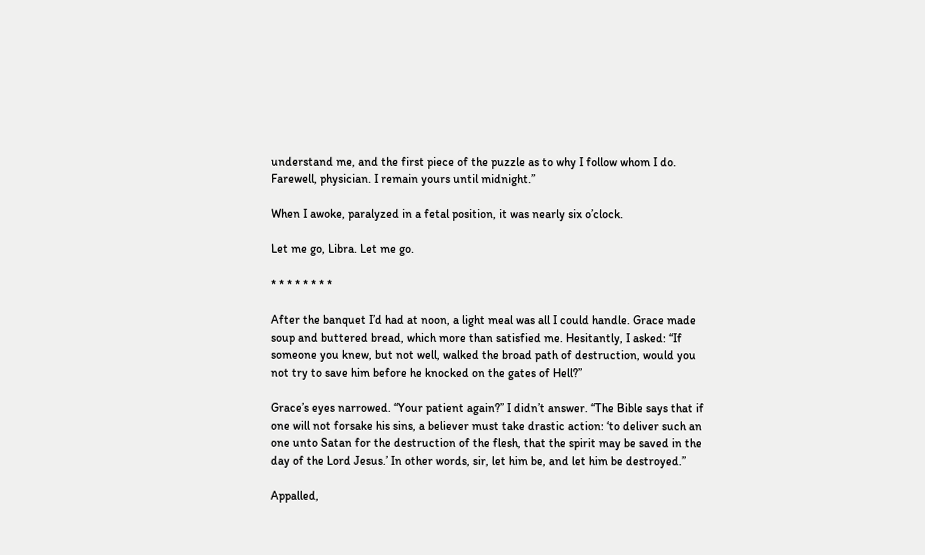understand me, and the first piece of the puzzle as to why I follow whom I do. Farewell, physician. I remain yours until midnight.”

When I awoke, paralyzed in a fetal position, it was nearly six o’clock.

Let me go, Libra. Let me go.

* * * * * * * *

After the banquet I’d had at noon, a light meal was all I could handle. Grace made soup and buttered bread, which more than satisfied me. Hesitantly, I asked: “If someone you knew, but not well, walked the broad path of destruction, would you not try to save him before he knocked on the gates of Hell?”

Grace’s eyes narrowed. “Your patient again?” I didn’t answer. “The Bible says that if one will not forsake his sins, a believer must take drastic action: ‘to deliver such an one unto Satan for the destruction of the flesh, that the spirit may be saved in the day of the Lord Jesus.’ In other words, sir, let him be, and let him be destroyed.”

Appalled,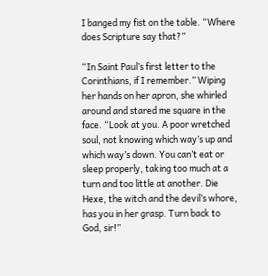I banged my fist on the table. “Where does Scripture say that?”

“In Saint Paul’s first letter to the Corinthians, if I remember.” Wiping her hands on her apron, she whirled around and stared me square in the face. “Look at you. A poor wretched soul, not knowing which way’s up and which way’s down. You can’t eat or sleep properly, taking too much at a turn and too little at another. Die Hexe, the witch and the devil’s whore, has you in her grasp. Turn back to God, sir!”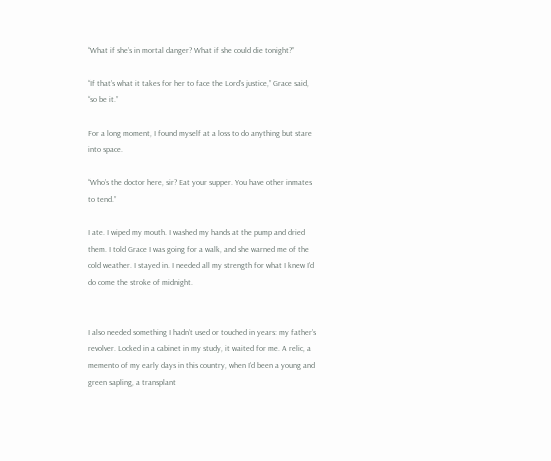“What if she’s in mortal danger? What if she could die tonight?”

“If that’s what it takes for her to face the Lord’s justice,” Grace said, “so be it.”

For a long moment, I found myself at a loss to do anything but stare into space.

“Who’s the doctor here, sir? Eat your supper. You have other inmates to tend.”

I ate. I wiped my mouth. I washed my hands at the pump and dried them. I told Grace I was going for a walk, and she warned me of the cold weather. I stayed in. I needed all my strength for what I knew I’d do come the stroke of midnight.


I also needed something I hadn’t used or touched in years: my father’s revolver. Locked in a cabinet in my study, it waited for me. A relic, a memento of my early days in this country, when I’d been a young and green sapling, a transplant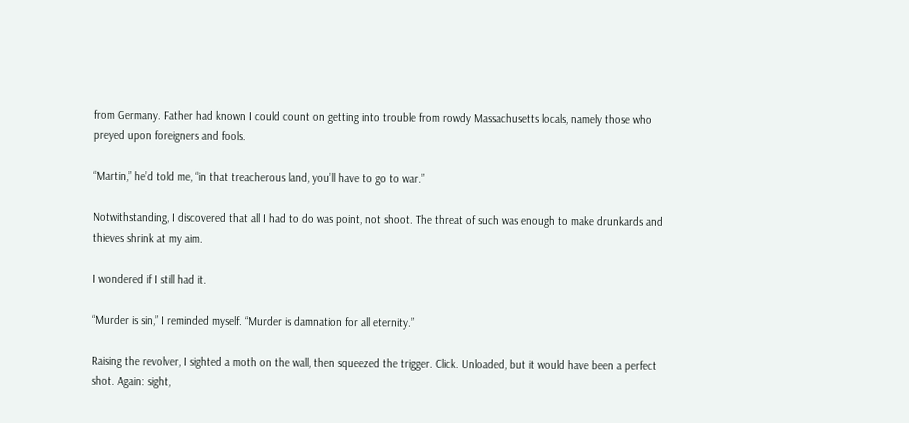from Germany. Father had known I could count on getting into trouble from rowdy Massachusetts locals, namely those who preyed upon foreigners and fools.

“Martin,” he’d told me, “in that treacherous land, you’ll have to go to war.”

Notwithstanding, I discovered that all I had to do was point, not shoot. The threat of such was enough to make drunkards and thieves shrink at my aim.

I wondered if I still had it.

“Murder is sin,” I reminded myself. “Murder is damnation for all eternity.”

Raising the revolver, I sighted a moth on the wall, then squeezed the trigger. Click. Unloaded, but it would have been a perfect shot. Again: sight,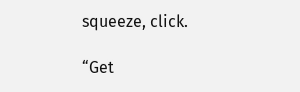squeeze, click.

“Get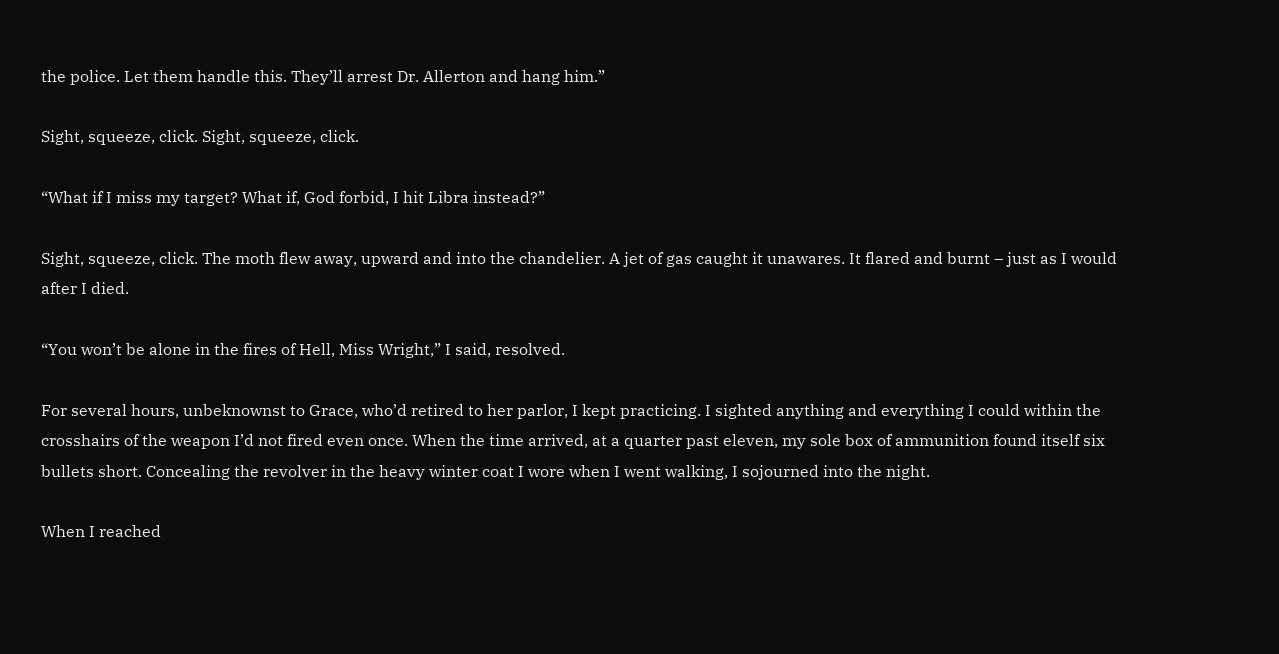the police. Let them handle this. They’ll arrest Dr. Allerton and hang him.”

Sight, squeeze, click. Sight, squeeze, click.

“What if I miss my target? What if, God forbid, I hit Libra instead?”

Sight, squeeze, click. The moth flew away, upward and into the chandelier. A jet of gas caught it unawares. It flared and burnt – just as I would after I died.

“You won’t be alone in the fires of Hell, Miss Wright,” I said, resolved.

For several hours, unbeknownst to Grace, who’d retired to her parlor, I kept practicing. I sighted anything and everything I could within the crosshairs of the weapon I’d not fired even once. When the time arrived, at a quarter past eleven, my sole box of ammunition found itself six bullets short. Concealing the revolver in the heavy winter coat I wore when I went walking, I sojourned into the night.

When I reached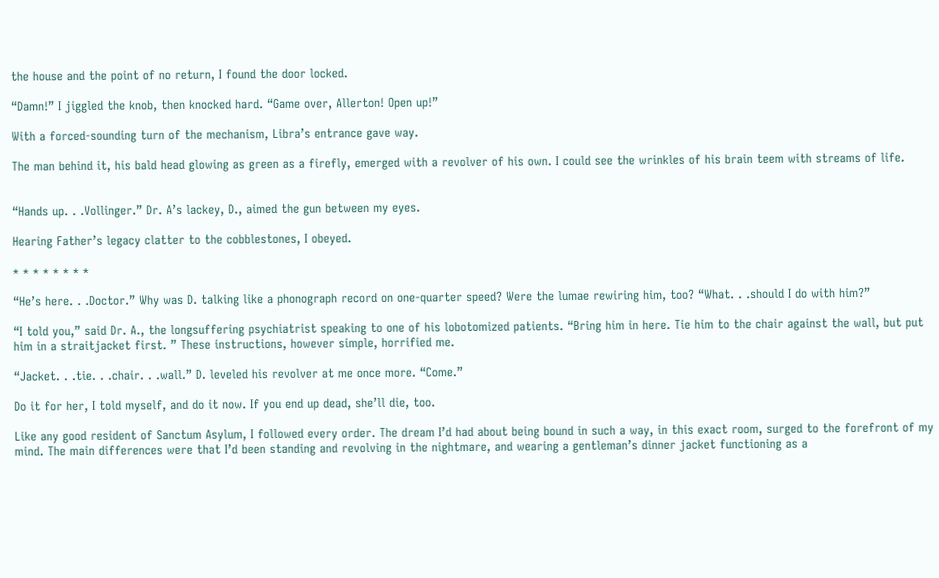the house and the point of no return, I found the door locked.

“Damn!” I jiggled the knob, then knocked hard. “Game over, Allerton! Open up!”

With a forced-sounding turn of the mechanism, Libra’s entrance gave way.

The man behind it, his bald head glowing as green as a firefly, emerged with a revolver of his own. I could see the wrinkles of his brain teem with streams of life.


“Hands up. . .Vollinger.” Dr. A’s lackey, D., aimed the gun between my eyes.

Hearing Father’s legacy clatter to the cobblestones, I obeyed.

* * * * * * * *

“He’s here. . .Doctor.” Why was D. talking like a phonograph record on one-quarter speed? Were the lumae rewiring him, too? “What. . .should I do with him?”

“I told you,” said Dr. A., the longsuffering psychiatrist speaking to one of his lobotomized patients. “Bring him in here. Tie him to the chair against the wall, but put him in a straitjacket first. ” These instructions, however simple, horrified me.

“Jacket. . .tie. . .chair. . .wall.” D. leveled his revolver at me once more. “Come.”

Do it for her, I told myself, and do it now. If you end up dead, she’ll die, too.

Like any good resident of Sanctum Asylum, I followed every order. The dream I’d had about being bound in such a way, in this exact room, surged to the forefront of my mind. The main differences were that I’d been standing and revolving in the nightmare, and wearing a gentleman’s dinner jacket functioning as a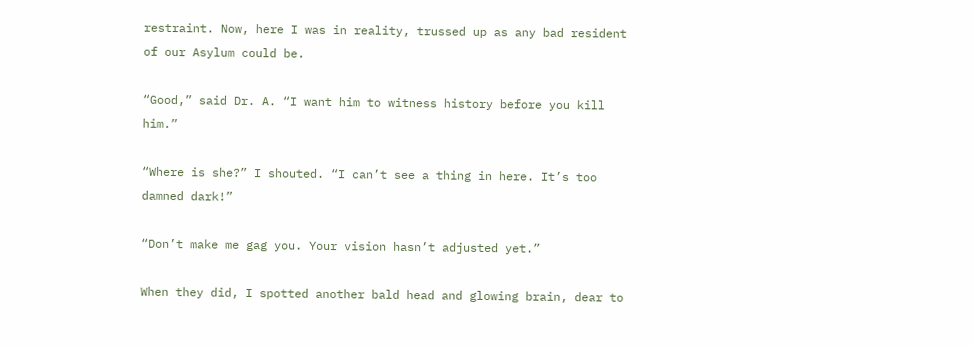restraint. Now, here I was in reality, trussed up as any bad resident of our Asylum could be.

“Good,” said Dr. A. “I want him to witness history before you kill him.”

“Where is she?” I shouted. “I can’t see a thing in here. It’s too damned dark!”

“Don’t make me gag you. Your vision hasn’t adjusted yet.”

When they did, I spotted another bald head and glowing brain, dear to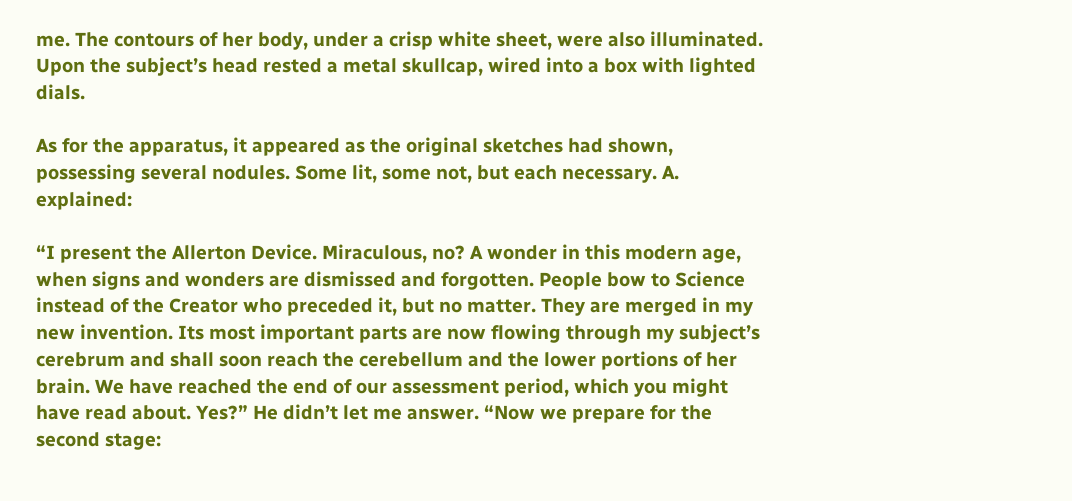me. The contours of her body, under a crisp white sheet, were also illuminated. Upon the subject’s head rested a metal skullcap, wired into a box with lighted dials.

As for the apparatus, it appeared as the original sketches had shown, possessing several nodules. Some lit, some not, but each necessary. A. explained:

“I present the Allerton Device. Miraculous, no? A wonder in this modern age, when signs and wonders are dismissed and forgotten. People bow to Science instead of the Creator who preceded it, but no matter. They are merged in my new invention. Its most important parts are now flowing through my subject’s cerebrum and shall soon reach the cerebellum and the lower portions of her brain. We have reached the end of our assessment period, which you might have read about. Yes?” He didn’t let me answer. “Now we prepare for the second stage: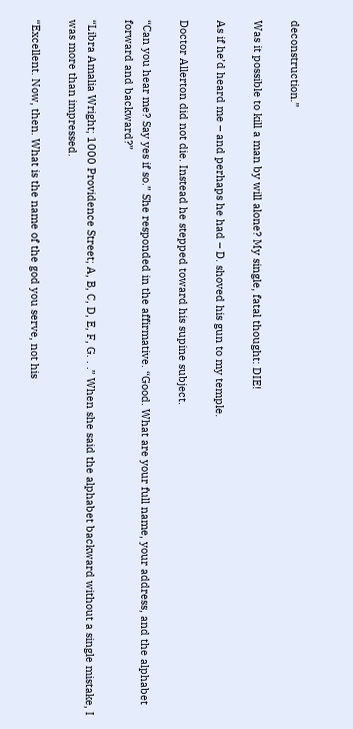deconstruction.”

Was it possible to kill a man by will alone? My single, fatal thought: DIE!

As if he’d heard me – and perhaps he had – D. shoved his gun to my temple.

Doctor Allerton did not die. Instead he stepped toward his supine subject.

“Can you hear me? Say yes if so.” She responded in the affirmative. “Good. What are your full name, your address, and the alphabet forward and backward?”

“Libra Amalia Wright; 1000 Providence Street; A, B, C, D, E, F, G. . .” When she said the alphabet backward without a single mistake, I was more than impressed.

“Excellent. Now, then. What is the name of the god you serve, not his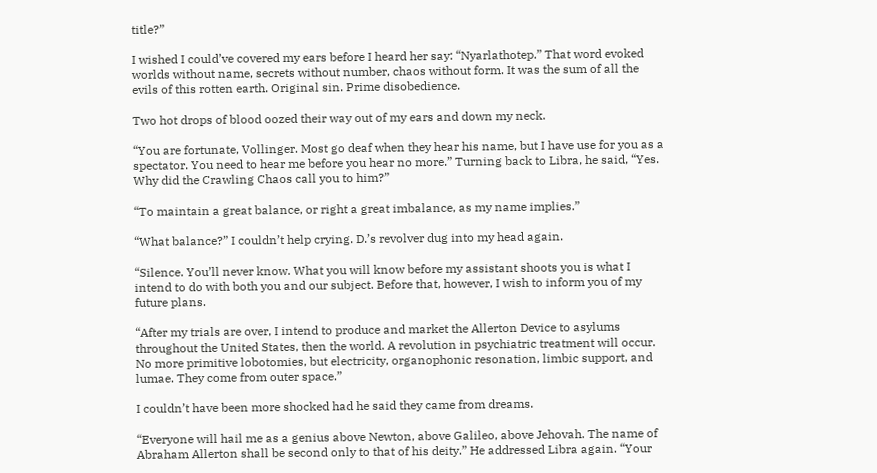title?”

I wished I could’ve covered my ears before I heard her say: “Nyarlathotep.” That word evoked worlds without name, secrets without number, chaos without form. It was the sum of all the evils of this rotten earth. Original sin. Prime disobedience.

Two hot drops of blood oozed their way out of my ears and down my neck.

“You are fortunate, Vollinger. Most go deaf when they hear his name, but I have use for you as a spectator. You need to hear me before you hear no more.” Turning back to Libra, he said, “Yes. Why did the Crawling Chaos call you to him?”

“To maintain a great balance, or right a great imbalance, as my name implies.”

“What balance?” I couldn’t help crying. D.’s revolver dug into my head again.

“Silence. You’ll never know. What you will know before my assistant shoots you is what I intend to do with both you and our subject. Before that, however, I wish to inform you of my future plans.

“After my trials are over, I intend to produce and market the Allerton Device to asylums throughout the United States, then the world. A revolution in psychiatric treatment will occur. No more primitive lobotomies, but electricity, organophonic resonation, limbic support, and lumae. They come from outer space.”

I couldn’t have been more shocked had he said they came from dreams.

“Everyone will hail me as a genius above Newton, above Galileo, above Jehovah. The name of Abraham Allerton shall be second only to that of his deity.” He addressed Libra again. “Your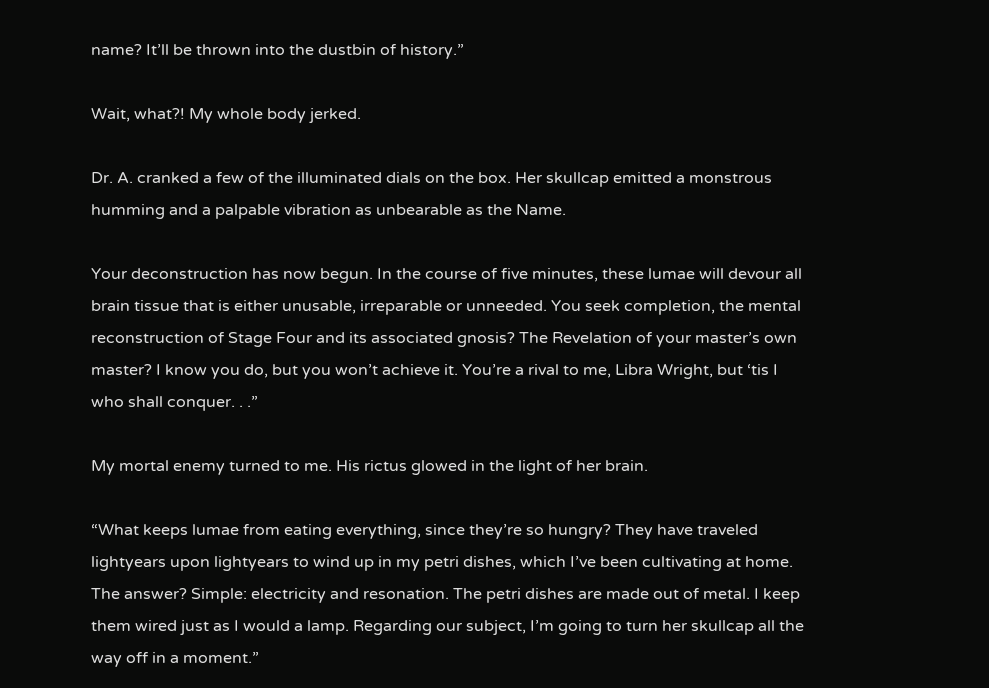name? It’ll be thrown into the dustbin of history.”

Wait, what?! My whole body jerked.

Dr. A. cranked a few of the illuminated dials on the box. Her skullcap emitted a monstrous humming and a palpable vibration as unbearable as the Name.

Your deconstruction has now begun. In the course of five minutes, these lumae will devour all brain tissue that is either unusable, irreparable or unneeded. You seek completion, the mental reconstruction of Stage Four and its associated gnosis? The Revelation of your master’s own master? I know you do, but you won’t achieve it. You’re a rival to me, Libra Wright, but ‘tis I who shall conquer. . .”

My mortal enemy turned to me. His rictus glowed in the light of her brain.

“What keeps lumae from eating everything, since they’re so hungry? They have traveled lightyears upon lightyears to wind up in my petri dishes, which I’ve been cultivating at home. The answer? Simple: electricity and resonation. The petri dishes are made out of metal. I keep them wired just as I would a lamp. Regarding our subject, I’m going to turn her skullcap all the way off in a moment.”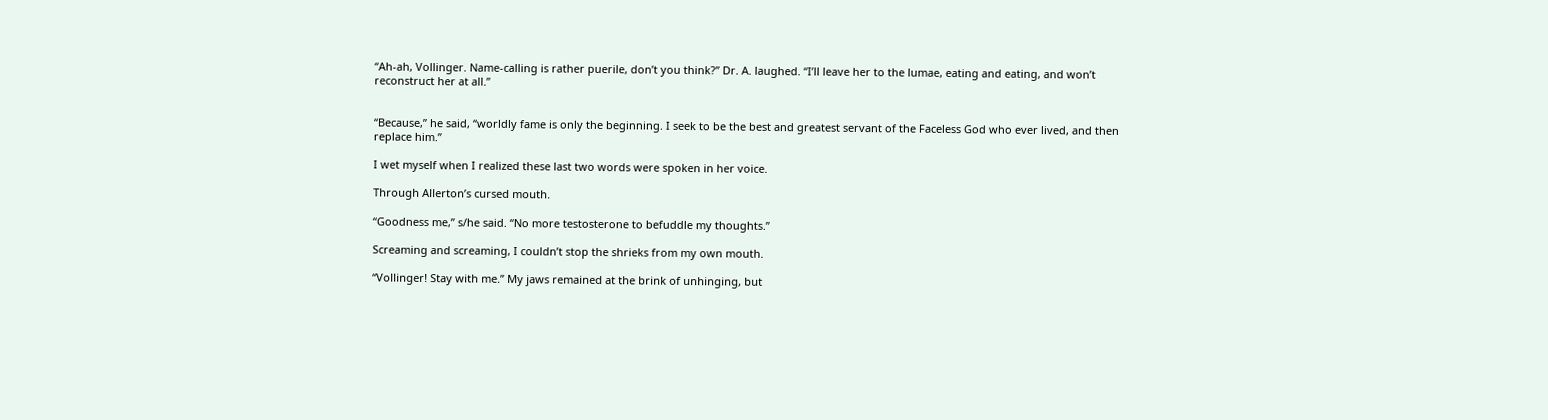“Ah-ah, Vollinger. Name-calling is rather puerile, don’t you think?” Dr. A. laughed. “I’ll leave her to the lumae, eating and eating, and won’t reconstruct her at all.”


“Because,” he said, “worldly fame is only the beginning. I seek to be the best and greatest servant of the Faceless God who ever lived, and then replace him.”

I wet myself when I realized these last two words were spoken in her voice.

Through Allerton’s cursed mouth.

“Goodness me,” s/he said. “No more testosterone to befuddle my thoughts.”

Screaming and screaming, I couldn’t stop the shrieks from my own mouth.

“Vollinger! Stay with me.” My jaws remained at the brink of unhinging, but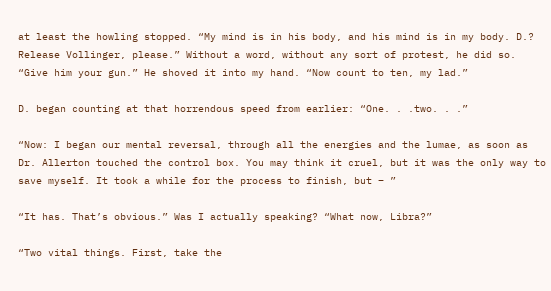at least the howling stopped. “My mind is in his body, and his mind is in my body. D.? Release Vollinger, please.” Without a word, without any sort of protest, he did so. “Give him your gun.” He shoved it into my hand. “Now count to ten, my lad.”

D. began counting at that horrendous speed from earlier: “One. . .two. . .”

“Now: I began our mental reversal, through all the energies and the lumae, as soon as Dr. Allerton touched the control box. You may think it cruel, but it was the only way to save myself. It took a while for the process to finish, but – ”

“It has. That’s obvious.” Was I actually speaking? “What now, Libra?”

“Two vital things. First, take the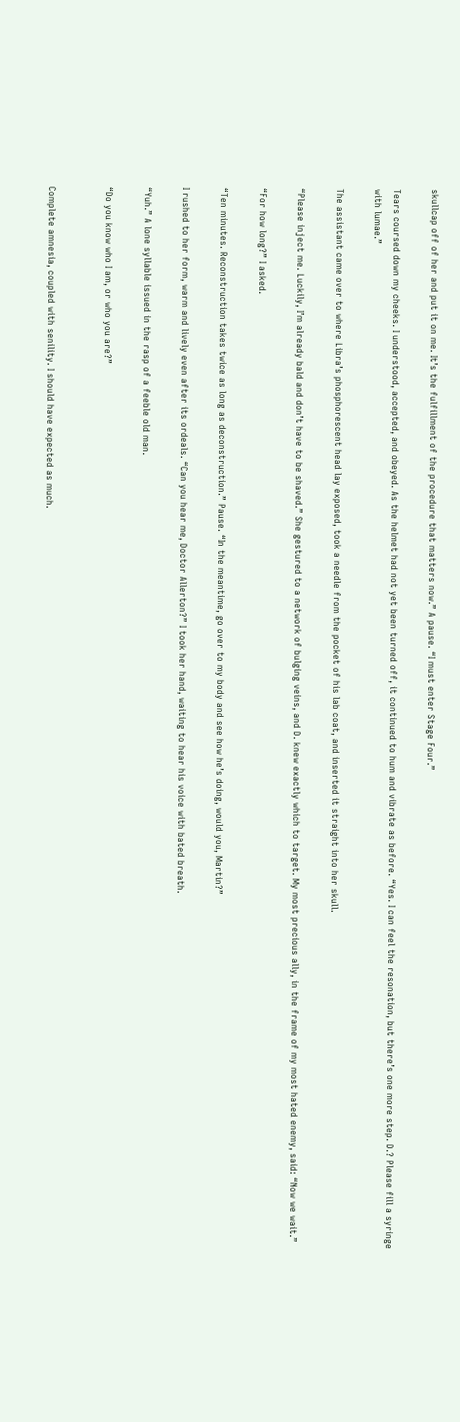skullcap off of her and put it on me. It’s the fulfillment of the procedure that matters now.” A pause. “I must enter Stage Four.”

Tears coursed down my cheeks. I understood, accepted, and obeyed. As the helmet had not yet been turned off, it continued to hum and vibrate as before. “Yes. I can feel the resonation, but there’s one more step. D.? Please fill a syringe with lumae.”

The assistant came over to where Libra’s phosphorescent head lay exposed, took a needle from the pocket of his lab coat, and inserted it straight into her skull.

“Please inject me. Luckily, I’m already bald and don’t have to be shaved.” She gestured to a network of bulging veins, and D. knew exactly which to target. My most precious ally, in the frame of my most hated enemy, said: “Now we wait.”

“For how long?” I asked.

“Ten minutes. Reconstruction takes twice as long as deconstruction.” Pause. “In the meantime, go over to my body and see how he’s doing, would you, Martin?”

I rushed to her form, warm and lively even after its ordeals. “Can you hear me, Doctor Allerton?” I took her hand, waiting to hear his voice with bated breath.

“Yuh.” A lone syllable issued in the rasp of a feeble old man.

“Do you know who I am, or who you are?”


Complete amnesia, coupled with senility. I should have expected as much.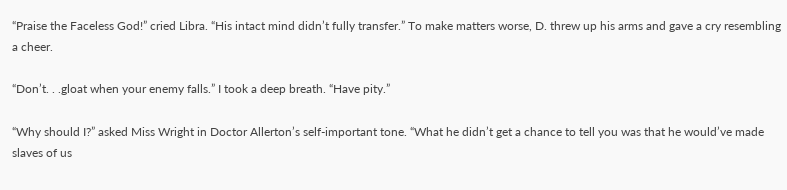“Praise the Faceless God!” cried Libra. “His intact mind didn’t fully transfer.” To make matters worse, D. threw up his arms and gave a cry resembling a cheer.

“Don’t. . .gloat when your enemy falls.” I took a deep breath. “Have pity.”

“Why should I?” asked Miss Wright in Doctor Allerton’s self-important tone. “What he didn’t get a chance to tell you was that he would’ve made slaves of us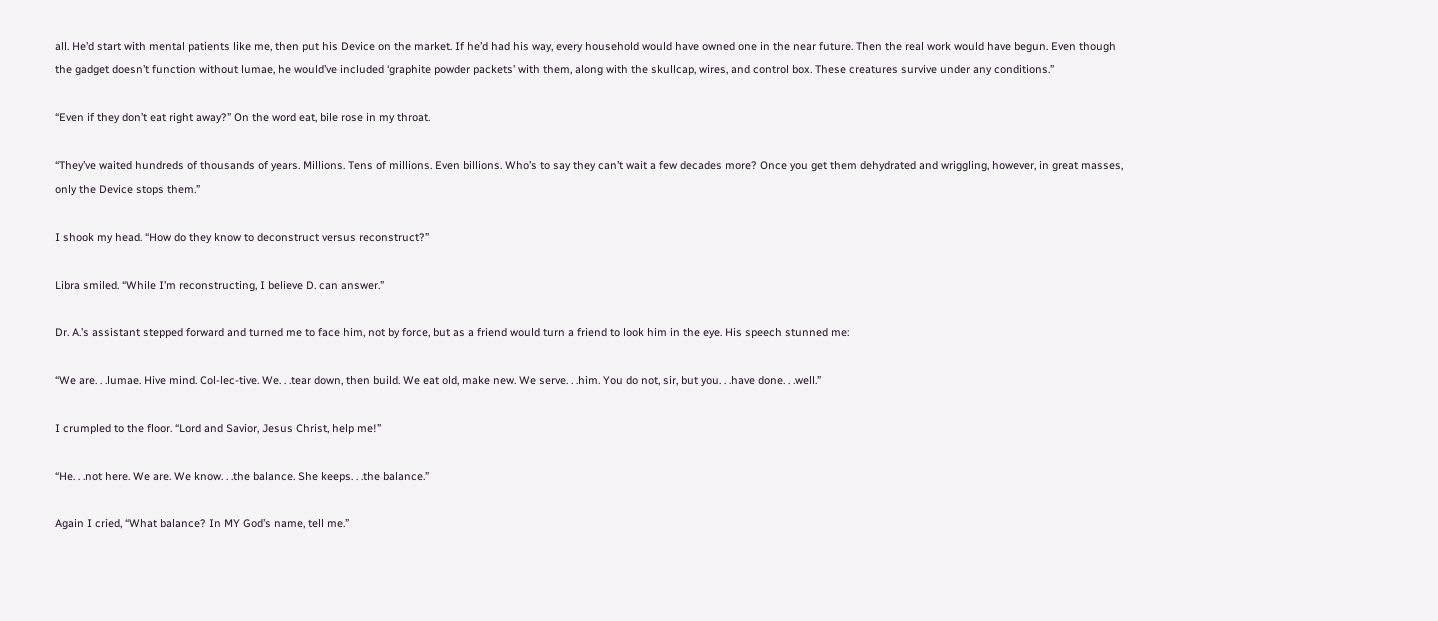all. He’d start with mental patients like me, then put his Device on the market. If he’d had his way, every household would have owned one in the near future. Then the real work would have begun. Even though the gadget doesn’t function without lumae, he would’ve included ‘graphite powder packets’ with them, along with the skullcap, wires, and control box. These creatures survive under any conditions.”

“Even if they don’t eat right away?” On the word eat, bile rose in my throat.

“They’ve waited hundreds of thousands of years. Millions. Tens of millions. Even billions. Who’s to say they can’t wait a few decades more? Once you get them dehydrated and wriggling, however, in great masses, only the Device stops them.”

I shook my head. “How do they know to deconstruct versus reconstruct?”

Libra smiled. “While I’m reconstructing, I believe D. can answer.”

Dr. A.’s assistant stepped forward and turned me to face him, not by force, but as a friend would turn a friend to look him in the eye. His speech stunned me:

“We are. . .lumae. Hive mind. Col-lec-tive. We. . .tear down, then build. We eat old, make new. We serve. . .him. You do not, sir, but you. . .have done. . .well.”

I crumpled to the floor. “Lord and Savior, Jesus Christ, help me!”

“He. . .not here. We are. We know. . .the balance. She keeps. . .the balance.”

Again I cried, “What balance? In MY God’s name, tell me.”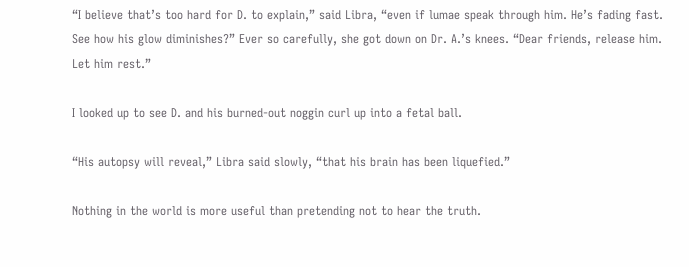“I believe that’s too hard for D. to explain,” said Libra, “even if lumae speak through him. He’s fading fast. See how his glow diminishes?” Ever so carefully, she got down on Dr. A.’s knees. “Dear friends, release him. Let him rest.”

I looked up to see D. and his burned-out noggin curl up into a fetal ball.

“His autopsy will reveal,” Libra said slowly, “that his brain has been liquefied.”

Nothing in the world is more useful than pretending not to hear the truth.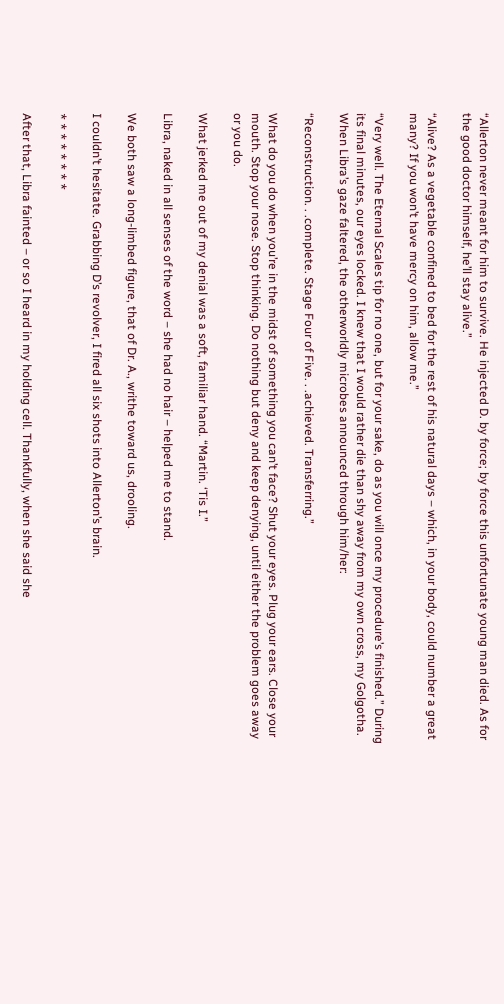“Allerton never meant for him to survive. He injected D. by force; by force this unfortunate young man died. As for the good doctor himself, he’ll stay alive.”

“Alive? As a vegetable confined to bed for the rest of his natural days – which, in your body, could number a great many? If you won’t have mercy on him, allow me.”

“Very well. The Eternal Scales tip for no one, but for your sake, do as you will once my procedure’s finished.” During its final minutes, our eyes locked. I knew that I would rather die than shy away from my own cross, my Golgotha. When Libra’s gaze faltered, the otherworldly microbes announced through him/her:

“Reconstruction. . .complete. Stage Four of Five. . .achieved. Transferring.”

What do you do when you’re in the midst of something you can’t face? Shut your eyes. Plug your ears. Close your mouth. Stop your nose. Stop thinking. Do nothing but deny and keep denying, until either the problem goes away or you do.

What jerked me out of my denial was a soft, familiar hand. “Martin. ‘Tis I.”

Libra, naked in all senses of the word – she had no hair – helped me to stand.

We both saw a long-limbed figure, that of Dr. A., writhe toward us, drooling.

I couldn’t hesitate. Grabbing D’s revolver, I fired all six shots into Allerton’s brain.

* * * * * * * *

After that, Libra fainted – or so I heard in my holding cell. Thankfully, when she said she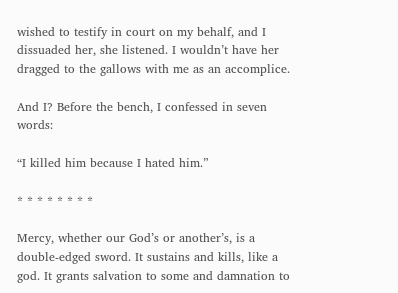wished to testify in court on my behalf, and I dissuaded her, she listened. I wouldn’t have her dragged to the gallows with me as an accomplice.

And I? Before the bench, I confessed in seven words:

“I killed him because I hated him.”

* * * * * * * *

Mercy, whether our God’s or another’s, is a double-edged sword. It sustains and kills, like a god. It grants salvation to some and damnation to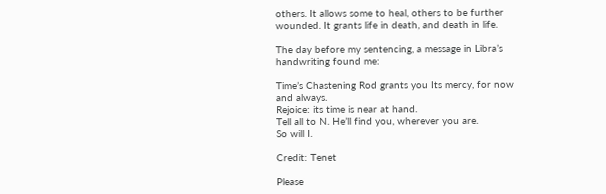others. It allows some to heal, others to be further wounded. It grants life in death, and death in life.

The day before my sentencing, a message in Libra’s handwriting found me:

Time’s Chastening Rod grants you Its mercy, for now and always.
Rejoice: its time is near at hand.
Tell all to N. He’ll find you, wherever you are.
So will I.

Credit: Tenet

Please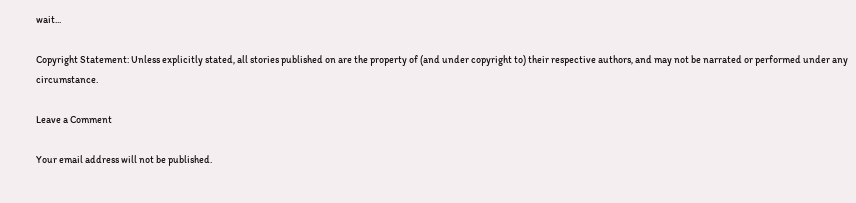wait...

Copyright Statement: Unless explicitly stated, all stories published on are the property of (and under copyright to) their respective authors, and may not be narrated or performed under any circumstance.

Leave a Comment

Your email address will not be published.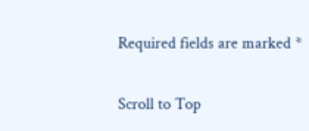Required fields are marked *

Scroll to Top